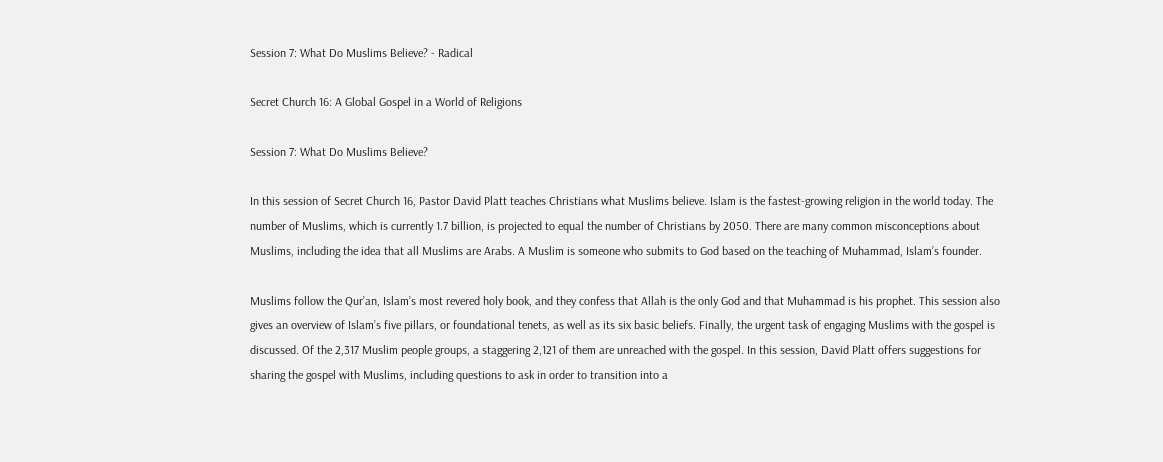Session 7: What Do Muslims Believe? - Radical

Secret Church 16: A Global Gospel in a World of Religions

Session 7: What Do Muslims Believe?

In this session of Secret Church 16, Pastor David Platt teaches Christians what Muslims believe. Islam is the fastest-growing religion in the world today. The number of Muslims, which is currently 1.7 billion, is projected to equal the number of Christians by 2050. There are many common misconceptions about Muslims, including the idea that all Muslims are Arabs. A Muslim is someone who submits to God based on the teaching of Muhammad, Islam’s founder.

Muslims follow the Qur’an, Islam’s most revered holy book, and they confess that Allah is the only God and that Muhammad is his prophet. This session also gives an overview of Islam’s five pillars, or foundational tenets, as well as its six basic beliefs. Finally, the urgent task of engaging Muslims with the gospel is discussed. Of the 2,317 Muslim people groups, a staggering 2,121 of them are unreached with the gospel. In this session, David Platt offers suggestions for sharing the gospel with Muslims, including questions to ask in order to transition into a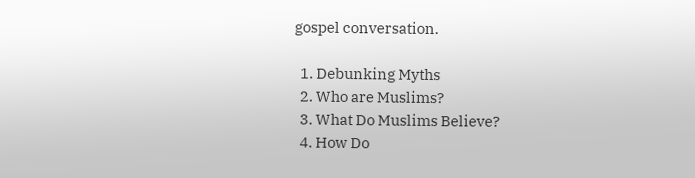gospel conversation.

  1. Debunking Myths
  2. Who are Muslims?
  3. What Do Muslims Believe?
  4. How Do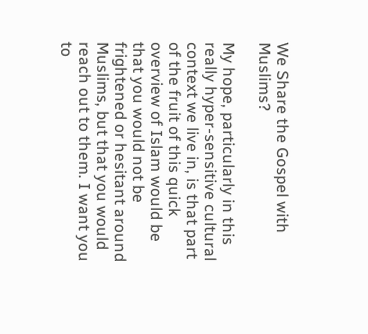We Share the Gospel with Muslims?

My hope, particularly in this really hyper-sensitive cultural context we live in, is that part of the fruit of this quick overview of Islam would be that you would not be frightened or hesitant around Muslims, but that you would reach out to them. I want you to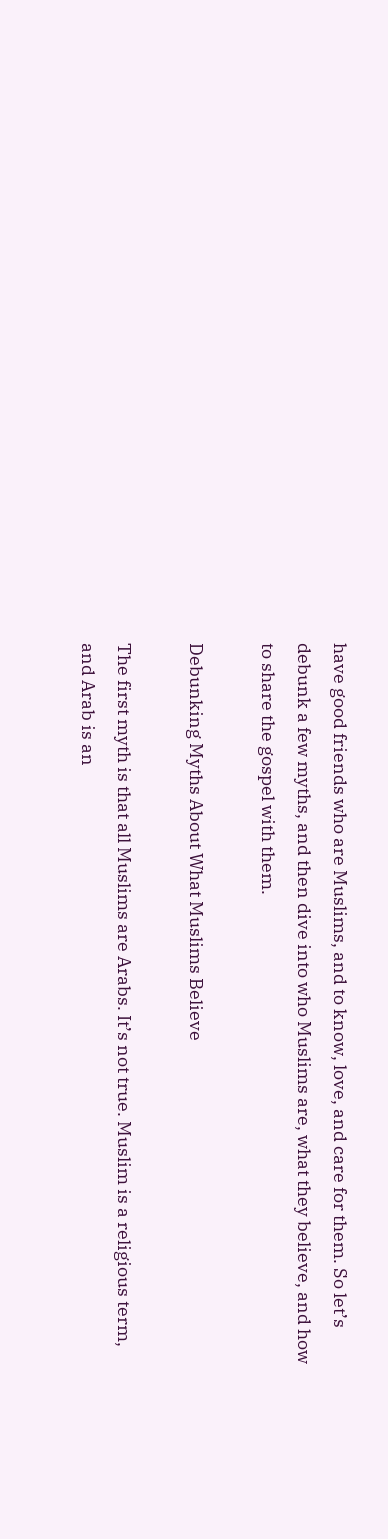have good friends who are Muslims, and to know, love, and care for them. So let’s debunk a few myths, and then dive into who Muslims are, what they believe, and how to share the gospel with them.

Debunking Myths About What Muslims Believe

The first myth is that all Muslims are Arabs. It’s not true. Muslim is a religious term, and Arab is an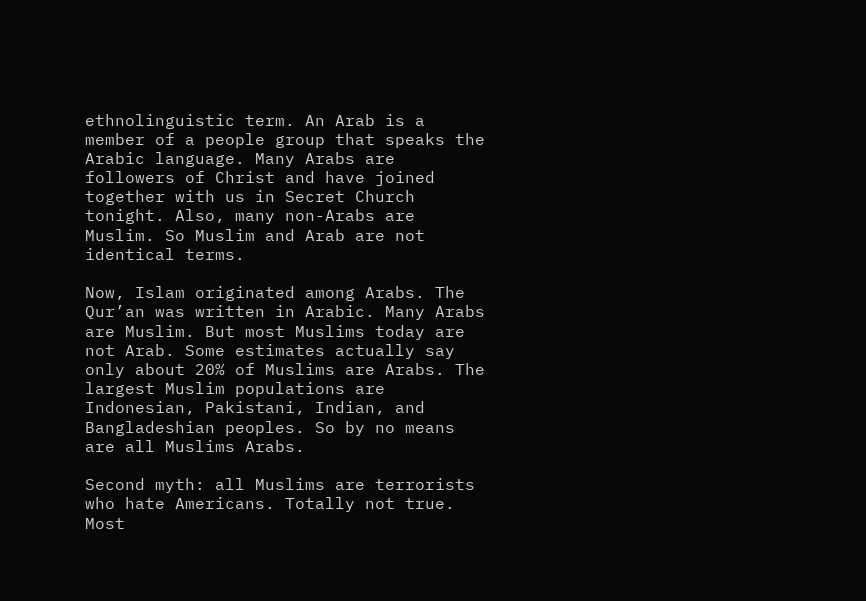ethnolinguistic term. An Arab is a member of a people group that speaks the Arabic language. Many Arabs are followers of Christ and have joined together with us in Secret Church tonight. Also, many non-Arabs are Muslim. So Muslim and Arab are not identical terms.

Now, Islam originated among Arabs. The Qur’an was written in Arabic. Many Arabs are Muslim. But most Muslims today are not Arab. Some estimates actually say only about 20% of Muslims are Arabs. The largest Muslim populations are Indonesian, Pakistani, Indian, and Bangladeshian peoples. So by no means are all Muslims Arabs.

Second myth: all Muslims are terrorists who hate Americans. Totally not true. Most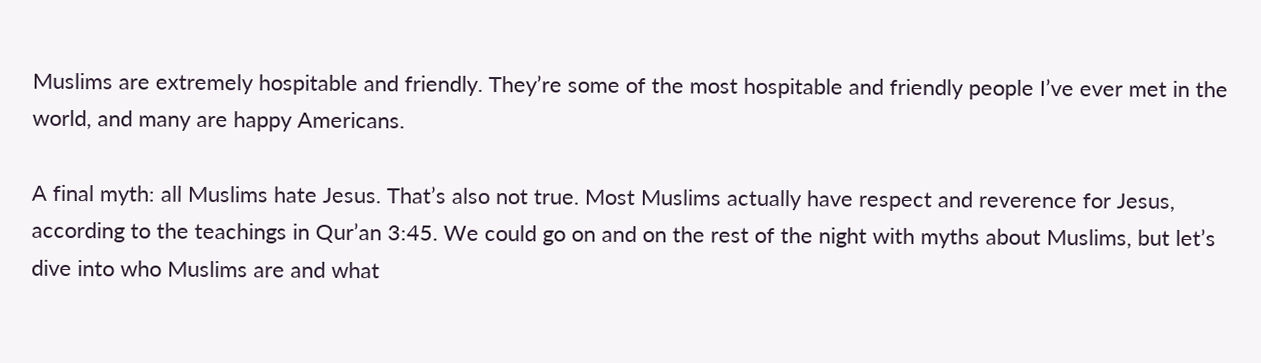Muslims are extremely hospitable and friendly. They’re some of the most hospitable and friendly people I’ve ever met in the world, and many are happy Americans.

A final myth: all Muslims hate Jesus. That’s also not true. Most Muslims actually have respect and reverence for Jesus, according to the teachings in Qur’an 3:45. We could go on and on the rest of the night with myths about Muslims, but let’s dive into who Muslims are and what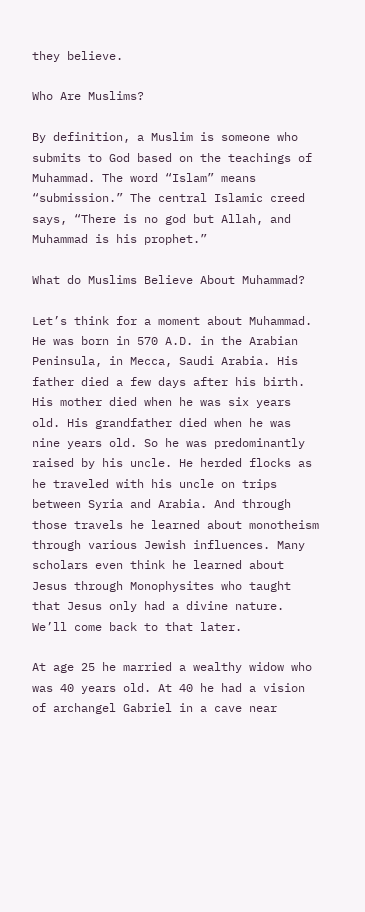they believe.

Who Are Muslims?

By definition, a Muslim is someone who submits to God based on the teachings of Muhammad. The word “Islam” means “submission.” The central Islamic creed says, “There is no god but Allah, and Muhammad is his prophet.”

What do Muslims Believe About Muhammad?

Let’s think for a moment about Muhammad. He was born in 570 A.D. in the Arabian Peninsula, in Mecca, Saudi Arabia. His father died a few days after his birth. His mother died when he was six years old. His grandfather died when he was nine years old. So he was predominantly raised by his uncle. He herded flocks as he traveled with his uncle on trips between Syria and Arabia. And through those travels he learned about monotheism through various Jewish influences. Many scholars even think he learned about Jesus through Monophysites who taught that Jesus only had a divine nature. We’ll come back to that later.

At age 25 he married a wealthy widow who was 40 years old. At 40 he had a vision of archangel Gabriel in a cave near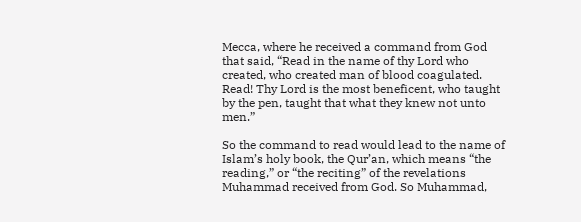Mecca, where he received a command from God that said, “Read in the name of thy Lord who created, who created man of blood coagulated. Read! Thy Lord is the most beneficent, who taught by the pen, taught that what they knew not unto men.”

So the command to read would lead to the name of Islam’s holy book, the Qur’an, which means “the reading,” or “the reciting” of the revelations Muhammad received from God. So Muhammad,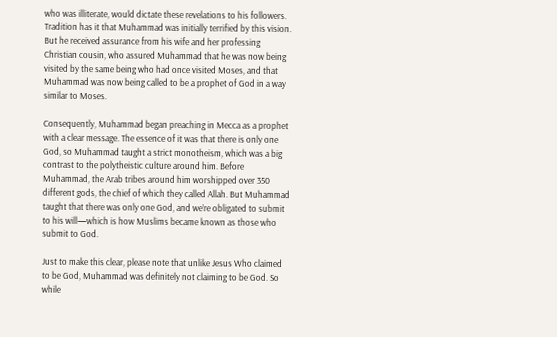who was illiterate, would dictate these revelations to his followers. Tradition has it that Muhammad was initially terrified by this vision. But he received assurance from his wife and her professing Christian cousin, who assured Muhammad that he was now being visited by the same being who had once visited Moses, and that Muhammad was now being called to be a prophet of God in a way similar to Moses.

Consequently, Muhammad began preaching in Mecca as a prophet with a clear message. The essence of it was that there is only one God, so Muhammad taught a strict monotheism, which was a big contrast to the polytheistic culture around him. Before Muhammad, the Arab tribes around him worshipped over 350 different gods, the chief of which they called Allah. But Muhammad taught that there was only one God, and we’re obligated to submit to his will—which is how Muslims became known as those who submit to God.

Just to make this clear, please note that unlike Jesus Who claimed to be God, Muhammad was definitely not claiming to be God. So while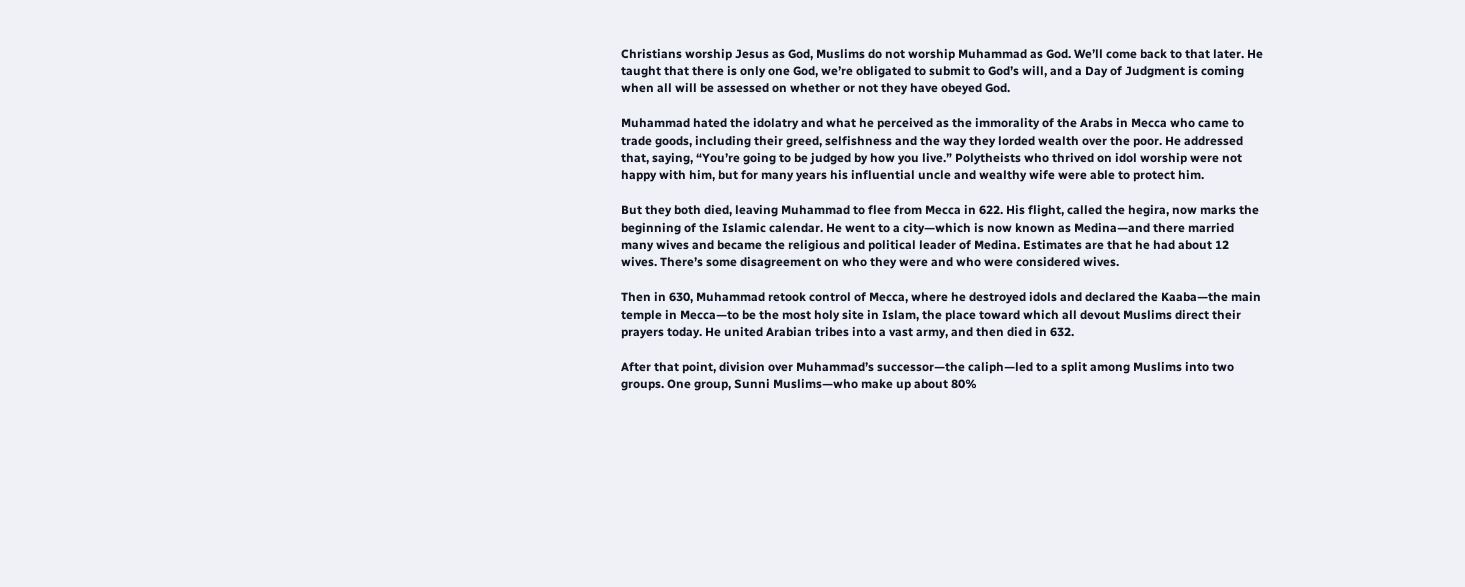Christians worship Jesus as God, Muslims do not worship Muhammad as God. We’ll come back to that later. He taught that there is only one God, we’re obligated to submit to God’s will, and a Day of Judgment is coming when all will be assessed on whether or not they have obeyed God.

Muhammad hated the idolatry and what he perceived as the immorality of the Arabs in Mecca who came to trade goods, including their greed, selfishness and the way they lorded wealth over the poor. He addressed that, saying, “You’re going to be judged by how you live.” Polytheists who thrived on idol worship were not happy with him, but for many years his influential uncle and wealthy wife were able to protect him.

But they both died, leaving Muhammad to flee from Mecca in 622. His flight, called the hegira, now marks the beginning of the Islamic calendar. He went to a city—which is now known as Medina—and there married many wives and became the religious and political leader of Medina. Estimates are that he had about 12 wives. There’s some disagreement on who they were and who were considered wives.

Then in 630, Muhammad retook control of Mecca, where he destroyed idols and declared the Kaaba—the main temple in Mecca—to be the most holy site in Islam, the place toward which all devout Muslims direct their prayers today. He united Arabian tribes into a vast army, and then died in 632.

After that point, division over Muhammad’s successor—the caliph—led to a split among Muslims into two groups. One group, Sunni Muslims—who make up about 80%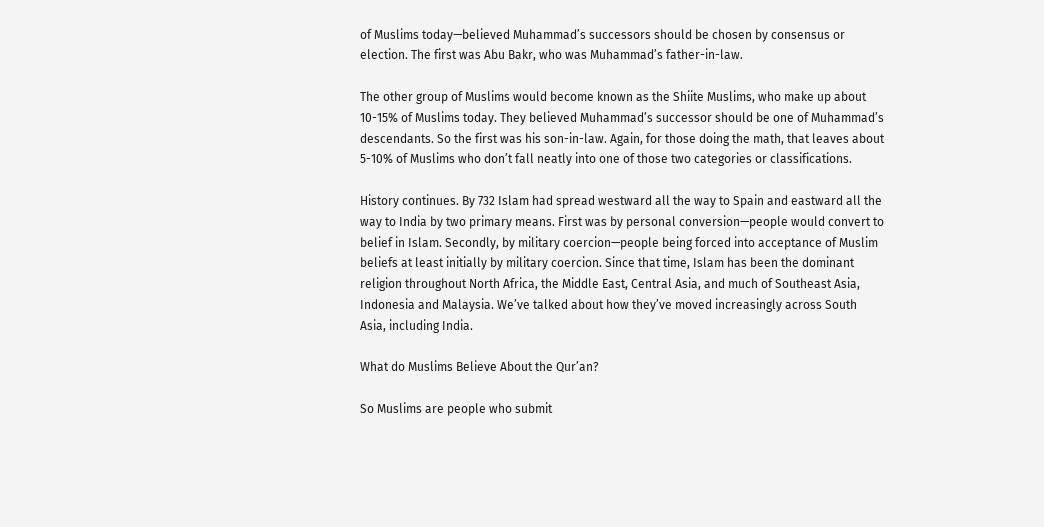of Muslims today—believed Muhammad’s successors should be chosen by consensus or election. The first was Abu Bakr, who was Muhammad’s father-in-law.

The other group of Muslims would become known as the Shiite Muslims, who make up about 10-15% of Muslims today. They believed Muhammad’s successor should be one of Muhammad’s descendants. So the first was his son-in-law. Again, for those doing the math, that leaves about 5-10% of Muslims who don’t fall neatly into one of those two categories or classifications.

History continues. By 732 Islam had spread westward all the way to Spain and eastward all the way to India by two primary means. First was by personal conversion—people would convert to belief in Islam. Secondly, by military coercion—people being forced into acceptance of Muslim beliefs at least initially by military coercion. Since that time, Islam has been the dominant religion throughout North Africa, the Middle East, Central Asia, and much of Southeast Asia, Indonesia and Malaysia. We’ve talked about how they’ve moved increasingly across South Asia, including India.

What do Muslims Believe About the Qur’an?

So Muslims are people who submit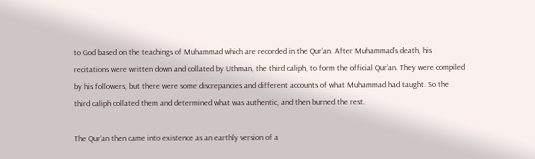to God based on the teachings of Muhammad which are recorded in the Qur’an. After Muhammad’s death, his recitations were written down and collated by Uthman, the third caliph, to form the official Qur’an. They were compiled by his followers, but there were some discrepancies and different accounts of what Muhammad had taught. So the third caliph collated them and determined what was authentic, and then burned the rest.

The Qur’an then came into existence as an earthly version of a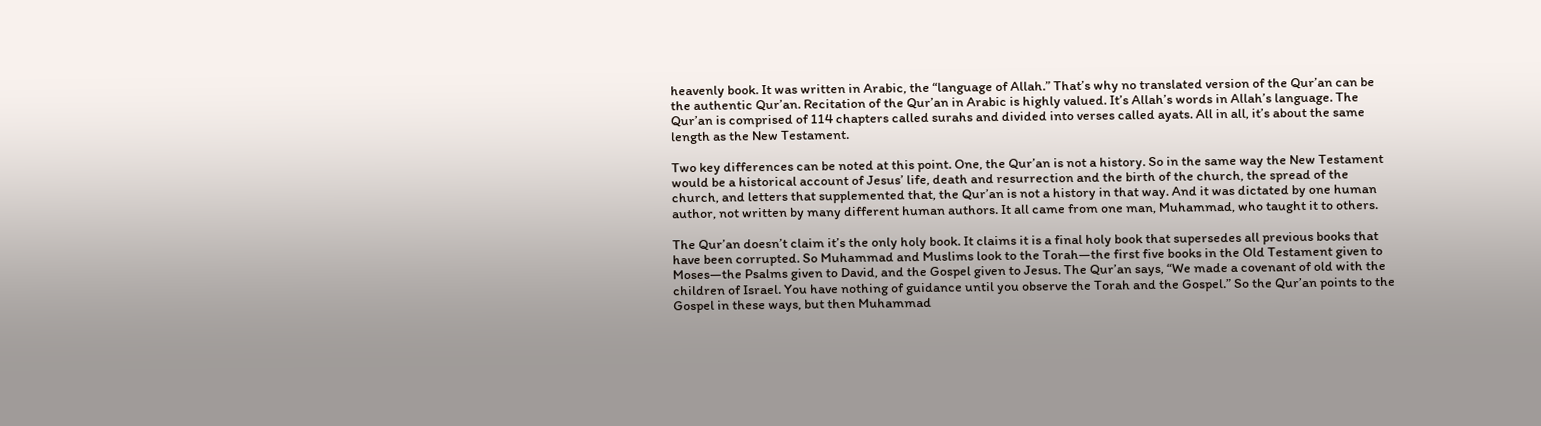heavenly book. It was written in Arabic, the “language of Allah.” That’s why no translated version of the Qur’an can be the authentic Qur’an. Recitation of the Qur’an in Arabic is highly valued. It’s Allah’s words in Allah’s language. The Qur’an is comprised of 114 chapters called surahs and divided into verses called ayats. All in all, it’s about the same length as the New Testament.

Two key differences can be noted at this point. One, the Qur’an is not a history. So in the same way the New Testament would be a historical account of Jesus’ life, death and resurrection and the birth of the church, the spread of the church, and letters that supplemented that, the Qur’an is not a history in that way. And it was dictated by one human author, not written by many different human authors. It all came from one man, Muhammad, who taught it to others.

The Qur’an doesn’t claim it’s the only holy book. It claims it is a final holy book that supersedes all previous books that have been corrupted. So Muhammad and Muslims look to the Torah—the first five books in the Old Testament given to Moses—the Psalms given to David, and the Gospel given to Jesus. The Qur’an says, “We made a covenant of old with the children of Israel. You have nothing of guidance until you observe the Torah and the Gospel.” So the Qur’an points to the Gospel in these ways, but then Muhammad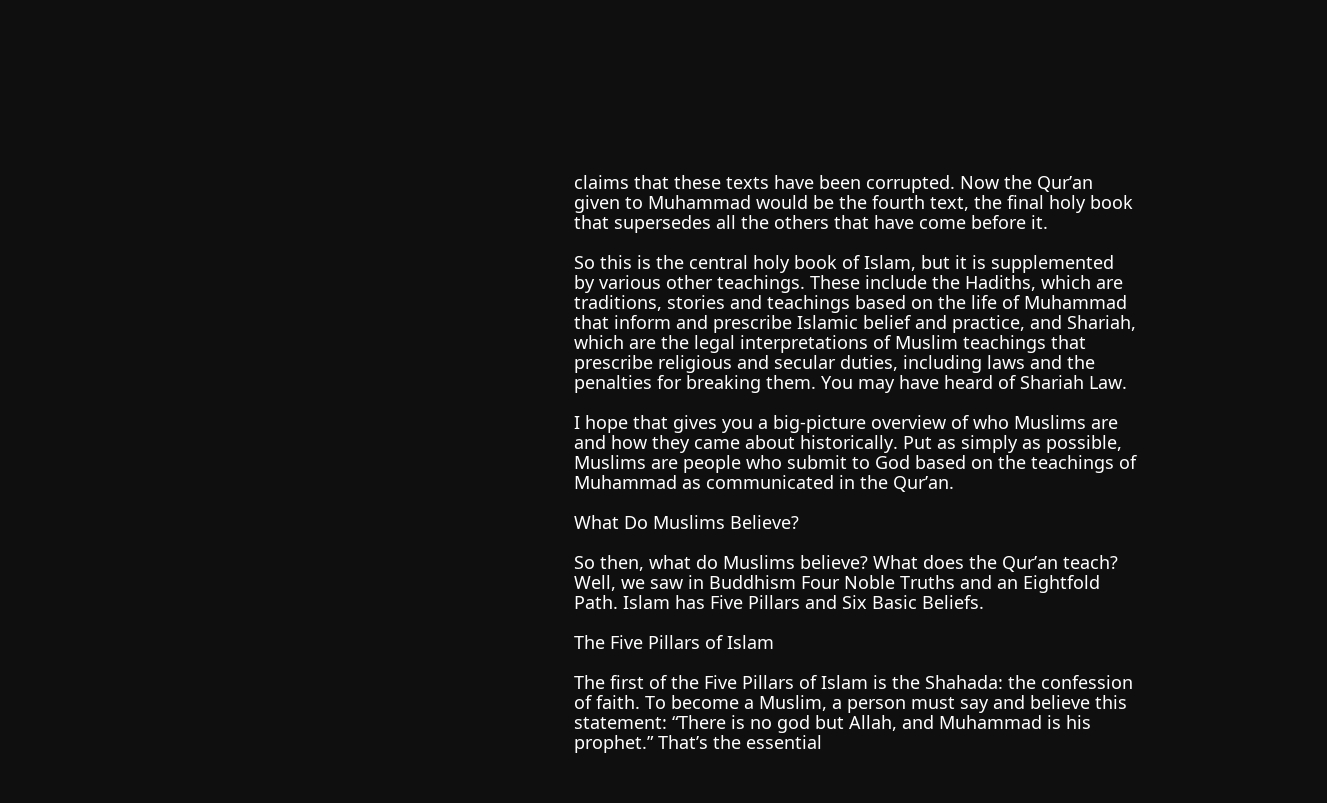claims that these texts have been corrupted. Now the Qur’an given to Muhammad would be the fourth text, the final holy book that supersedes all the others that have come before it.

So this is the central holy book of Islam, but it is supplemented by various other teachings. These include the Hadiths, which are traditions, stories and teachings based on the life of Muhammad that inform and prescribe Islamic belief and practice, and Shariah, which are the legal interpretations of Muslim teachings that prescribe religious and secular duties, including laws and the penalties for breaking them. You may have heard of Shariah Law.

I hope that gives you a big-picture overview of who Muslims are and how they came about historically. Put as simply as possible, Muslims are people who submit to God based on the teachings of Muhammad as communicated in the Qur’an.

What Do Muslims Believe?

So then, what do Muslims believe? What does the Qur’an teach? Well, we saw in Buddhism Four Noble Truths and an Eightfold Path. Islam has Five Pillars and Six Basic Beliefs.

The Five Pillars of Islam

The first of the Five Pillars of Islam is the Shahada: the confession of faith. To become a Muslim, a person must say and believe this statement: “There is no god but Allah, and Muhammad is his prophet.” That’s the essential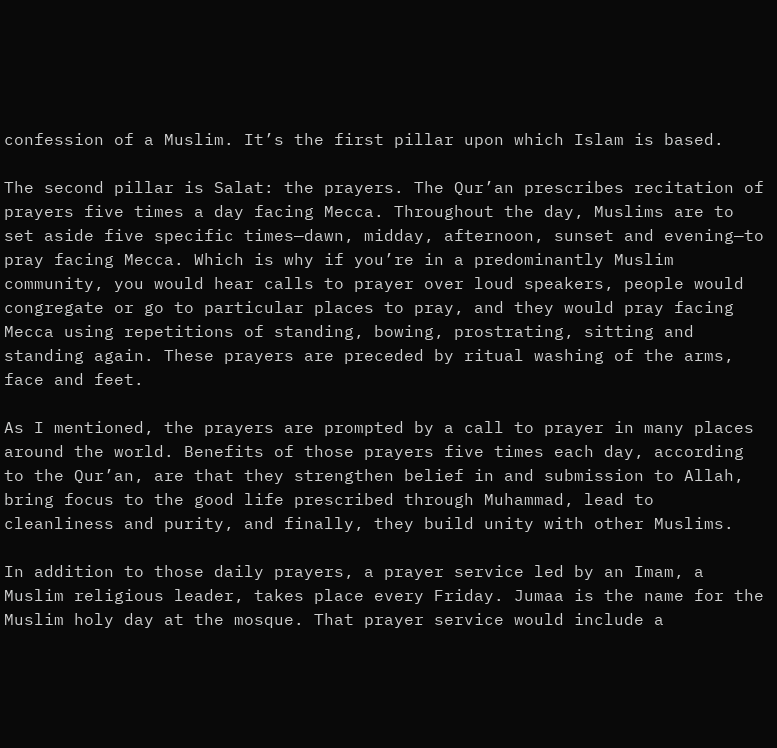confession of a Muslim. It’s the first pillar upon which Islam is based.

The second pillar is Salat: the prayers. The Qur’an prescribes recitation of prayers five times a day facing Mecca. Throughout the day, Muslims are to set aside five specific times—dawn, midday, afternoon, sunset and evening—to pray facing Mecca. Which is why if you’re in a predominantly Muslim community, you would hear calls to prayer over loud speakers, people would congregate or go to particular places to pray, and they would pray facing Mecca using repetitions of standing, bowing, prostrating, sitting and standing again. These prayers are preceded by ritual washing of the arms, face and feet.

As I mentioned, the prayers are prompted by a call to prayer in many places around the world. Benefits of those prayers five times each day, according to the Qur’an, are that they strengthen belief in and submission to Allah, bring focus to the good life prescribed through Muhammad, lead to cleanliness and purity, and finally, they build unity with other Muslims.

In addition to those daily prayers, a prayer service led by an Imam, a Muslim religious leader, takes place every Friday. Jumaa is the name for the Muslim holy day at the mosque. That prayer service would include a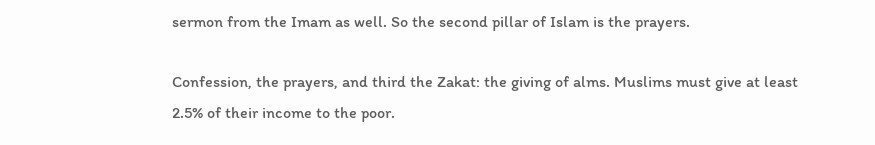sermon from the Imam as well. So the second pillar of Islam is the prayers.

Confession, the prayers, and third the Zakat: the giving of alms. Muslims must give at least 2.5% of their income to the poor.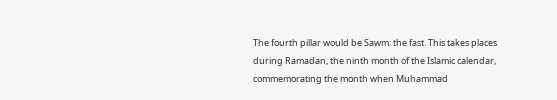The fourth pillar would be Sawm: the fast. This takes places during Ramadan, the ninth month of the Islamic calendar, commemorating the month when Muhammad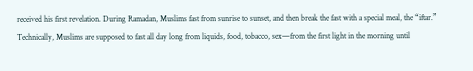received his first revelation. During Ramadan, Muslims fast from sunrise to sunset, and then break the fast with a special meal, the “iftar.” Technically, Muslims are supposed to fast all day long from liquids, food, tobacco, sex—from the first light in the morning until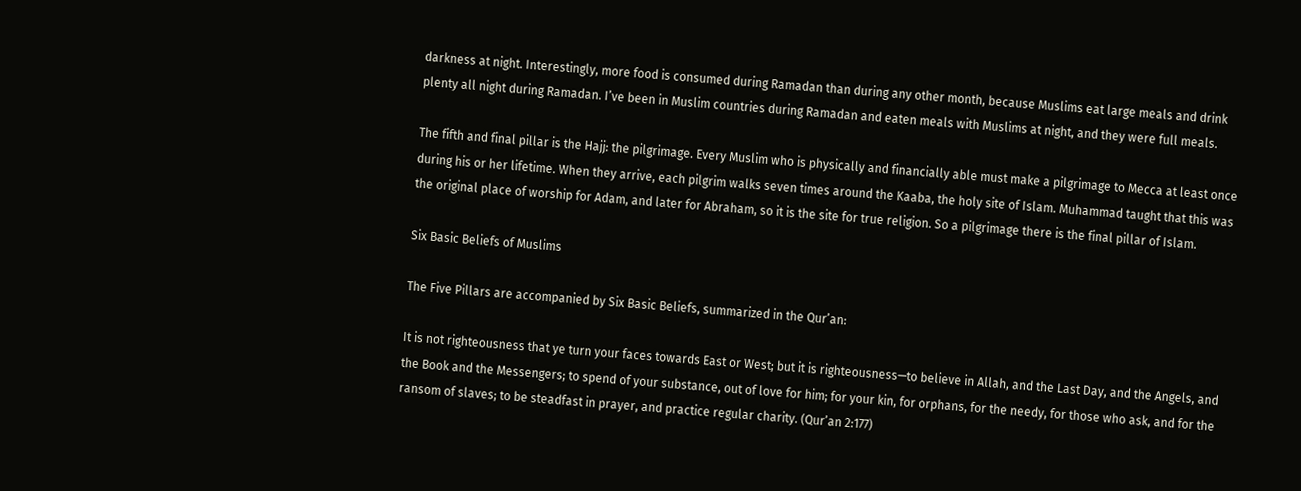darkness at night. Interestingly, more food is consumed during Ramadan than during any other month, because Muslims eat large meals and drink plenty all night during Ramadan. I’ve been in Muslim countries during Ramadan and eaten meals with Muslims at night, and they were full meals.

The fifth and final pillar is the Hajj: the pilgrimage. Every Muslim who is physically and financially able must make a pilgrimage to Mecca at least once during his or her lifetime. When they arrive, each pilgrim walks seven times around the Kaaba, the holy site of Islam. Muhammad taught that this was the original place of worship for Adam, and later for Abraham, so it is the site for true religion. So a pilgrimage there is the final pillar of Islam.

Six Basic Beliefs of Muslims

The Five Pillars are accompanied by Six Basic Beliefs, summarized in the Qur’an:

It is not righteousness that ye turn your faces towards East or West; but it is righteousness—to believe in Allah, and the Last Day, and the Angels, and the Book and the Messengers; to spend of your substance, out of love for him; for your kin, for orphans, for the needy, for those who ask, and for the ransom of slaves; to be steadfast in prayer, and practice regular charity. (Qur’an 2:177)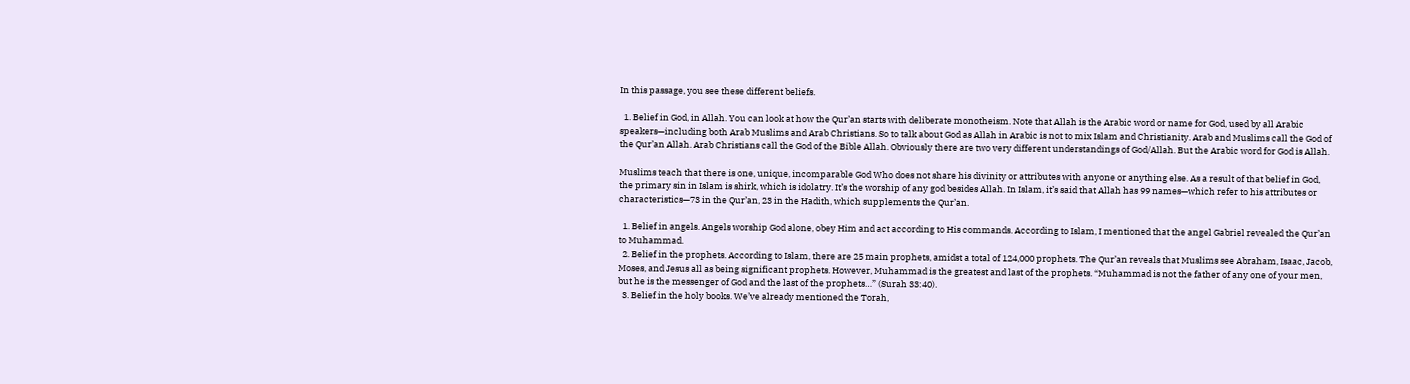In this passage, you see these different beliefs.

  1. Belief in God, in Allah. You can look at how the Qur’an starts with deliberate monotheism. Note that Allah is the Arabic word or name for God, used by all Arabic speakers—including both Arab Muslims and Arab Christians. So to talk about God as Allah in Arabic is not to mix Islam and Christianity. Arab and Muslims call the God of the Qur’an Allah. Arab Christians call the God of the Bible Allah. Obviously there are two very different understandings of God/Allah. But the Arabic word for God is Allah.

Muslims teach that there is one, unique, incomparable God Who does not share his divinity or attributes with anyone or anything else. As a result of that belief in God, the primary sin in Islam is shirk, which is idolatry. It’s the worship of any god besides Allah. In Islam, it’s said that Allah has 99 names—which refer to his attributes or characteristics—73 in the Qur’an, 23 in the Hadith, which supplements the Qur’an.

  1. Belief in angels. Angels worship God alone, obey Him and act according to His commands. According to Islam, I mentioned that the angel Gabriel revealed the Qur’an to Muhammad.
  2. Belief in the prophets. According to Islam, there are 25 main prophets, amidst a total of 124,000 prophets. The Qur’an reveals that Muslims see Abraham, Isaac, Jacob, Moses, and Jesus all as being significant prophets. However, Muhammad is the greatest and last of the prophets. “Muhammad is not the father of any one of your men, but he is the messenger of God and the last of the prophets…” (Surah 33:40).
  3. Belief in the holy books. We’ve already mentioned the Torah,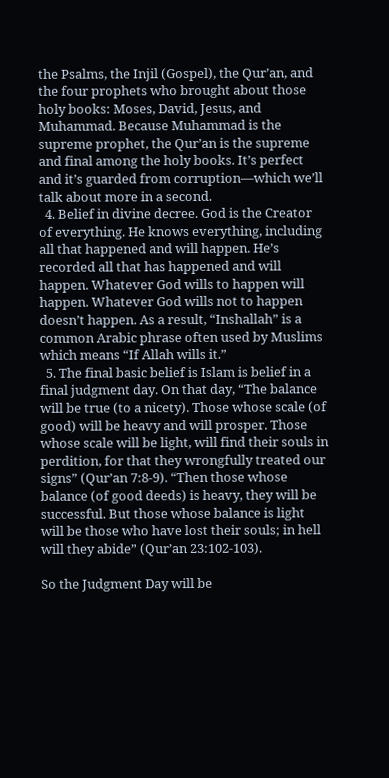the Psalms, the Injil (Gospel), the Qur’an, and the four prophets who brought about those holy books: Moses, David, Jesus, and Muhammad. Because Muhammad is the supreme prophet, the Qur’an is the supreme and final among the holy books. It’s perfect and it’s guarded from corruption—which we’ll talk about more in a second.
  4. Belief in divine decree. God is the Creator of everything. He knows everything, including all that happened and will happen. He’s recorded all that has happened and will happen. Whatever God wills to happen will happen. Whatever God wills not to happen doesn’t happen. As a result, “Inshallah” is a common Arabic phrase often used by Muslims which means “If Allah wills it.”
  5. The final basic belief is Islam is belief in a final judgment day. On that day, “The balance will be true (to a nicety). Those whose scale (of good) will be heavy and will prosper. Those whose scale will be light, will find their souls in perdition, for that they wrongfully treated our signs” (Qur’an 7:8-9). “Then those whose balance (of good deeds) is heavy, they will be successful. But those whose balance is light will be those who have lost their souls; in hell will they abide” (Qur’an 23:102-103).

So the Judgment Day will be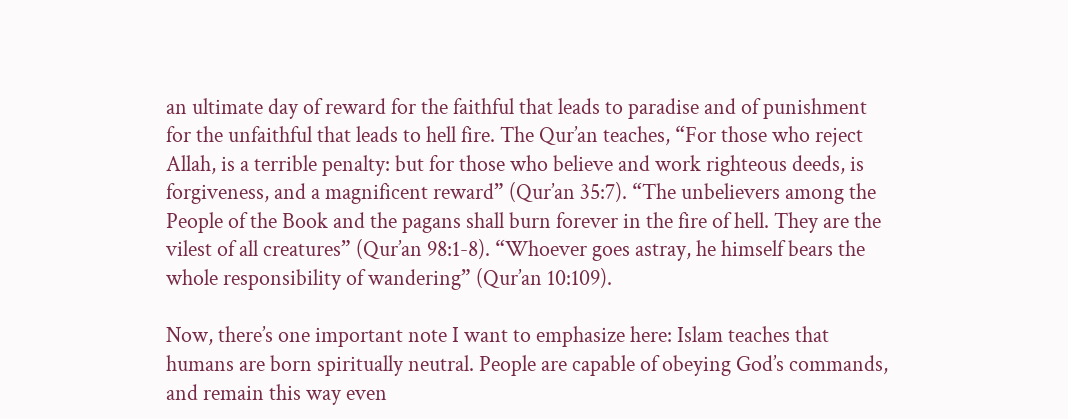an ultimate day of reward for the faithful that leads to paradise and of punishment for the unfaithful that leads to hell fire. The Qur’an teaches, “For those who reject Allah, is a terrible penalty: but for those who believe and work righteous deeds, is forgiveness, and a magnificent reward” (Qur’an 35:7). “The unbelievers among the People of the Book and the pagans shall burn forever in the fire of hell. They are the vilest of all creatures” (Qur’an 98:1-8). “Whoever goes astray, he himself bears the whole responsibility of wandering” (Qur’an 10:109).

Now, there’s one important note I want to emphasize here: Islam teaches that humans are born spiritually neutral. People are capable of obeying God’s commands, and remain this way even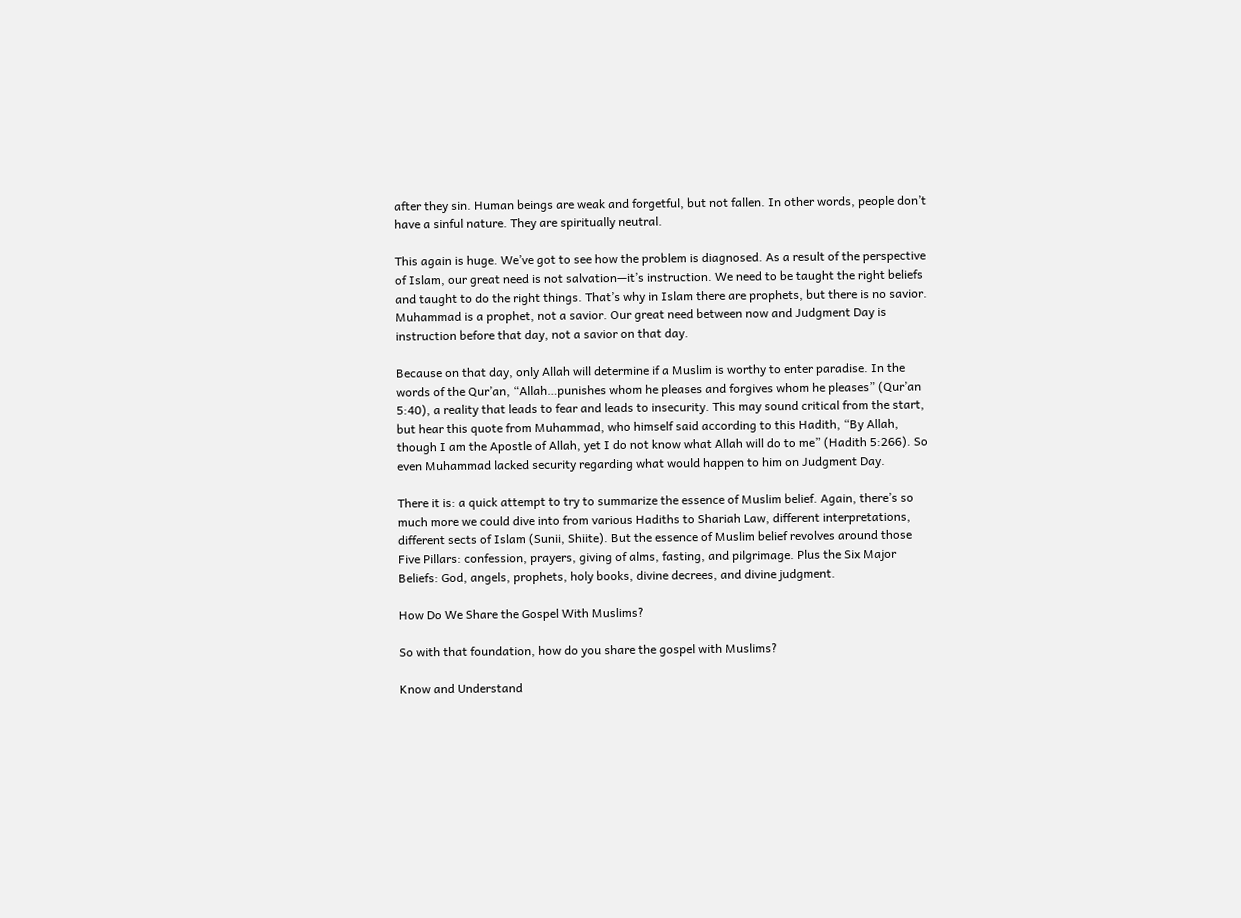after they sin. Human beings are weak and forgetful, but not fallen. In other words, people don’t have a sinful nature. They are spiritually neutral.

This again is huge. We’ve got to see how the problem is diagnosed. As a result of the perspective of Islam, our great need is not salvation—it’s instruction. We need to be taught the right beliefs and taught to do the right things. That’s why in Islam there are prophets, but there is no savior. Muhammad is a prophet, not a savior. Our great need between now and Judgment Day is instruction before that day, not a savior on that day.

Because on that day, only Allah will determine if a Muslim is worthy to enter paradise. In the words of the Qur’an, “Allah…punishes whom he pleases and forgives whom he pleases” (Qur’an 5:40), a reality that leads to fear and leads to insecurity. This may sound critical from the start, but hear this quote from Muhammad, who himself said according to this Hadith, “By Allah, though I am the Apostle of Allah, yet I do not know what Allah will do to me” (Hadith 5:266). So even Muhammad lacked security regarding what would happen to him on Judgment Day.

There it is: a quick attempt to try to summarize the essence of Muslim belief. Again, there’s so much more we could dive into from various Hadiths to Shariah Law, different interpretations, different sects of Islam (Sunii, Shiite). But the essence of Muslim belief revolves around those Five Pillars: confession, prayers, giving of alms, fasting, and pilgrimage. Plus the Six Major Beliefs: God, angels, prophets, holy books, divine decrees, and divine judgment.

How Do We Share the Gospel With Muslims?

So with that foundation, how do you share the gospel with Muslims?

Know and Understand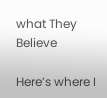what They Believe

Here’s where I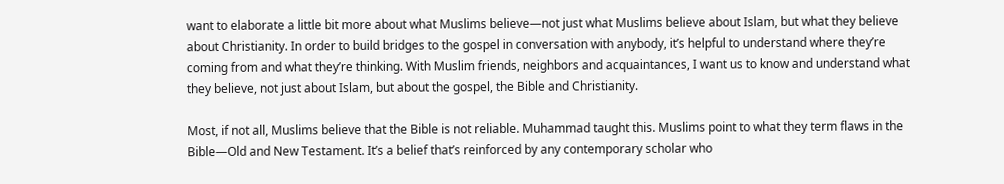want to elaborate a little bit more about what Muslims believe—not just what Muslims believe about Islam, but what they believe about Christianity. In order to build bridges to the gospel in conversation with anybody, it’s helpful to understand where they’re coming from and what they’re thinking. With Muslim friends, neighbors and acquaintances, I want us to know and understand what they believe, not just about Islam, but about the gospel, the Bible and Christianity.

Most, if not all, Muslims believe that the Bible is not reliable. Muhammad taught this. Muslims point to what they term flaws in the Bible—Old and New Testament. It’s a belief that’s reinforced by any contemporary scholar who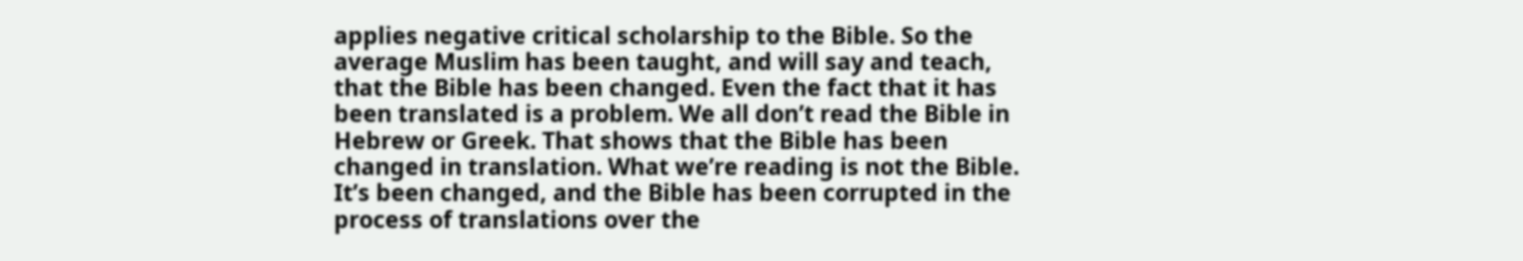applies negative critical scholarship to the Bible. So the average Muslim has been taught, and will say and teach, that the Bible has been changed. Even the fact that it has been translated is a problem. We all don’t read the Bible in Hebrew or Greek. That shows that the Bible has been changed in translation. What we’re reading is not the Bible. It’s been changed, and the Bible has been corrupted in the process of translations over the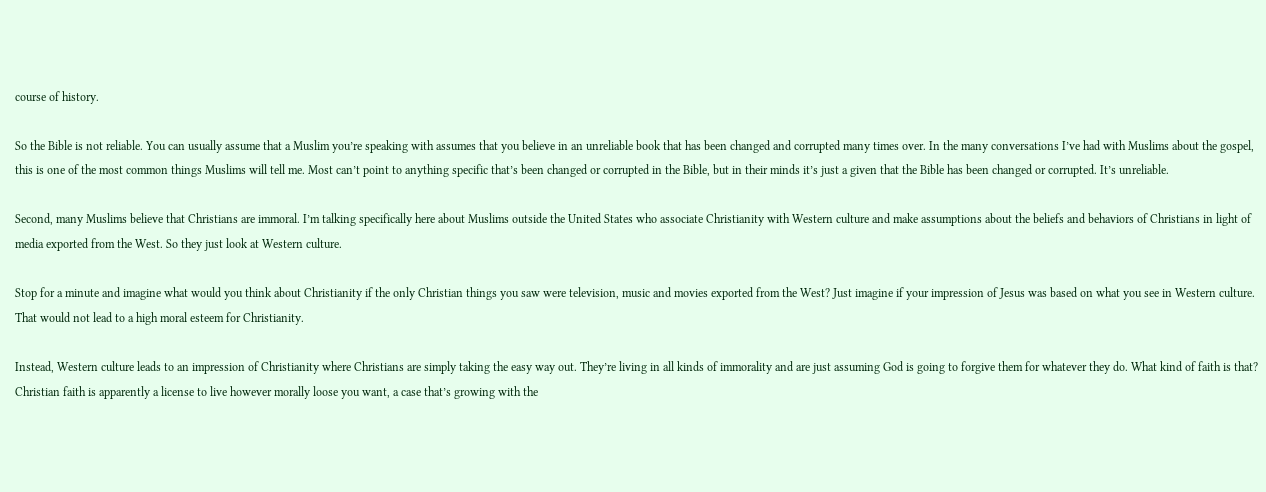course of history.

So the Bible is not reliable. You can usually assume that a Muslim you’re speaking with assumes that you believe in an unreliable book that has been changed and corrupted many times over. In the many conversations I’ve had with Muslims about the gospel, this is one of the most common things Muslims will tell me. Most can’t point to anything specific that’s been changed or corrupted in the Bible, but in their minds it’s just a given that the Bible has been changed or corrupted. It’s unreliable.

Second, many Muslims believe that Christians are immoral. I’m talking specifically here about Muslims outside the United States who associate Christianity with Western culture and make assumptions about the beliefs and behaviors of Christians in light of media exported from the West. So they just look at Western culture.

Stop for a minute and imagine what would you think about Christianity if the only Christian things you saw were television, music and movies exported from the West? Just imagine if your impression of Jesus was based on what you see in Western culture. That would not lead to a high moral esteem for Christianity.

Instead, Western culture leads to an impression of Christianity where Christians are simply taking the easy way out. They’re living in all kinds of immorality and are just assuming God is going to forgive them for whatever they do. What kind of faith is that? Christian faith is apparently a license to live however morally loose you want, a case that’s growing with the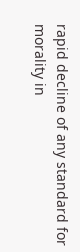rapid decline of any standard for morality in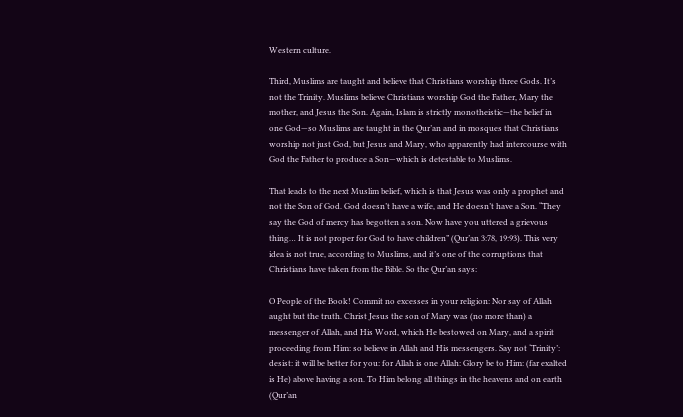Western culture.

Third, Muslims are taught and believe that Christians worship three Gods. It’s not the Trinity. Muslims believe Christians worship God the Father, Mary the mother, and Jesus the Son. Again, Islam is strictly monotheistic—the belief in one God—so Muslims are taught in the Qur’an and in mosques that Christians worship not just God, but Jesus and Mary, who apparently had intercourse with God the Father to produce a Son—which is detestable to Muslims.

That leads to the next Muslim belief, which is that Jesus was only a prophet and not the Son of God. God doesn’t have a wife, and He doesn’t have a Son. “They say the God of mercy has begotten a son. Now have you uttered a grievous thing… It is not proper for God to have children” (Qur’an 3:78, 19:93). This very idea is not true, according to Muslims, and it’s one of the corruptions that Christians have taken from the Bible. So the Qur’an says:

O People of the Book! Commit no excesses in your religion: Nor say of Allah aught but the truth. Christ Jesus the son of Mary was (no more than) a messenger of Allah, and His Word, which He bestowed on Mary, and a spirit proceeding from Him: so believe in Allah and His messengers. Say not ‘Trinity’: desist: it will be better for you: for Allah is one Allah: Glory be to Him: (far exalted is He) above having a son. To Him belong all things in the heavens and on earth (Qur’an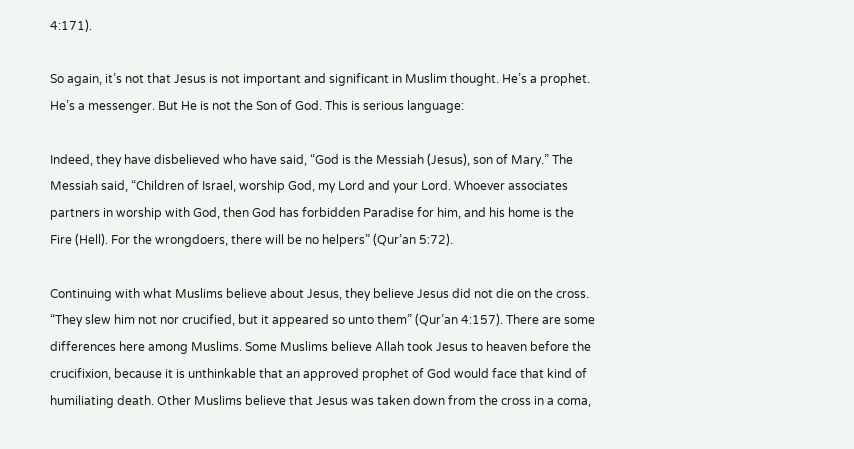4:171).

So again, it’s not that Jesus is not important and significant in Muslim thought. He’s a prophet. He’s a messenger. But He is not the Son of God. This is serious language:

Indeed, they have disbelieved who have said, “God is the Messiah (Jesus), son of Mary.” The Messiah said, “Children of Israel, worship God, my Lord and your Lord. Whoever associates partners in worship with God, then God has forbidden Paradise for him, and his home is the Fire (Hell). For the wrongdoers, there will be no helpers” (Qur’an 5:72).

Continuing with what Muslims believe about Jesus, they believe Jesus did not die on the cross. “They slew him not nor crucified, but it appeared so unto them” (Qur’an 4:157). There are some differences here among Muslims. Some Muslims believe Allah took Jesus to heaven before the crucifixion, because it is unthinkable that an approved prophet of God would face that kind of humiliating death. Other Muslims believe that Jesus was taken down from the cross in a coma,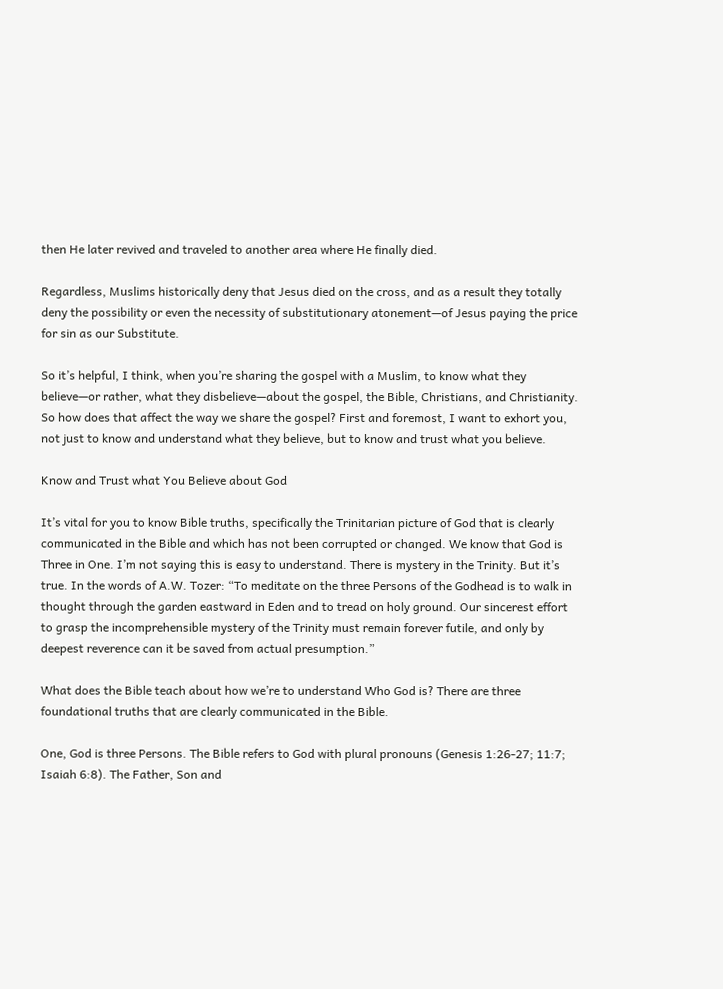then He later revived and traveled to another area where He finally died.

Regardless, Muslims historically deny that Jesus died on the cross, and as a result they totally deny the possibility or even the necessity of substitutionary atonement—of Jesus paying the price for sin as our Substitute.

So it’s helpful, I think, when you’re sharing the gospel with a Muslim, to know what they believe—or rather, what they disbelieve—about the gospel, the Bible, Christians, and Christianity. So how does that affect the way we share the gospel? First and foremost, I want to exhort you, not just to know and understand what they believe, but to know and trust what you believe.

Know and Trust what You Believe about God

It’s vital for you to know Bible truths, specifically the Trinitarian picture of God that is clearly communicated in the Bible and which has not been corrupted or changed. We know that God is Three in One. I’m not saying this is easy to understand. There is mystery in the Trinity. But it’s true. In the words of A.W. Tozer: “To meditate on the three Persons of the Godhead is to walk in thought through the garden eastward in Eden and to tread on holy ground. Our sincerest effort to grasp the incomprehensible mystery of the Trinity must remain forever futile, and only by deepest reverence can it be saved from actual presumption.”

What does the Bible teach about how we’re to understand Who God is? There are three foundational truths that are clearly communicated in the Bible.

One, God is three Persons. The Bible refers to God with plural pronouns (Genesis 1:26-27; 11:7; Isaiah 6:8). The Father, Son and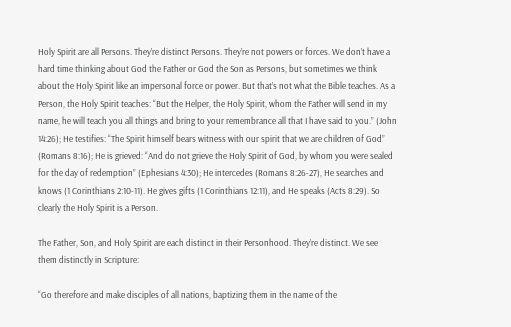Holy Spirit are all Persons. They’re distinct Persons. They’re not powers or forces. We don’t have a hard time thinking about God the Father or God the Son as Persons, but sometimes we think about the Holy Spirit like an impersonal force or power. But that’s not what the Bible teaches. As a Person, the Holy Spirit teaches: “But the Helper, the Holy Spirit, whom the Father will send in my name, he will teach you all things and bring to your remembrance all that I have said to you.” (John 14:26); He testifies: “The Spirit himself bears witness with our spirit that we are children of God” (Romans 8:16); He is grieved: “And do not grieve the Holy Spirit of God, by whom you were sealed for the day of redemption” (Ephesians 4:30); He intercedes (Romans 8:26-27), He searches and knows (1 Corinthians 2:10-11). He gives gifts (1 Corinthians 12:11), and He speaks (Acts 8:29). So clearly the Holy Spirit is a Person.

The Father, Son, and Holy Spirit are each distinct in their Personhood. They’re distinct. We see them distinctly in Scripture:

“Go therefore and make disciples of all nations, baptizing them in the name of the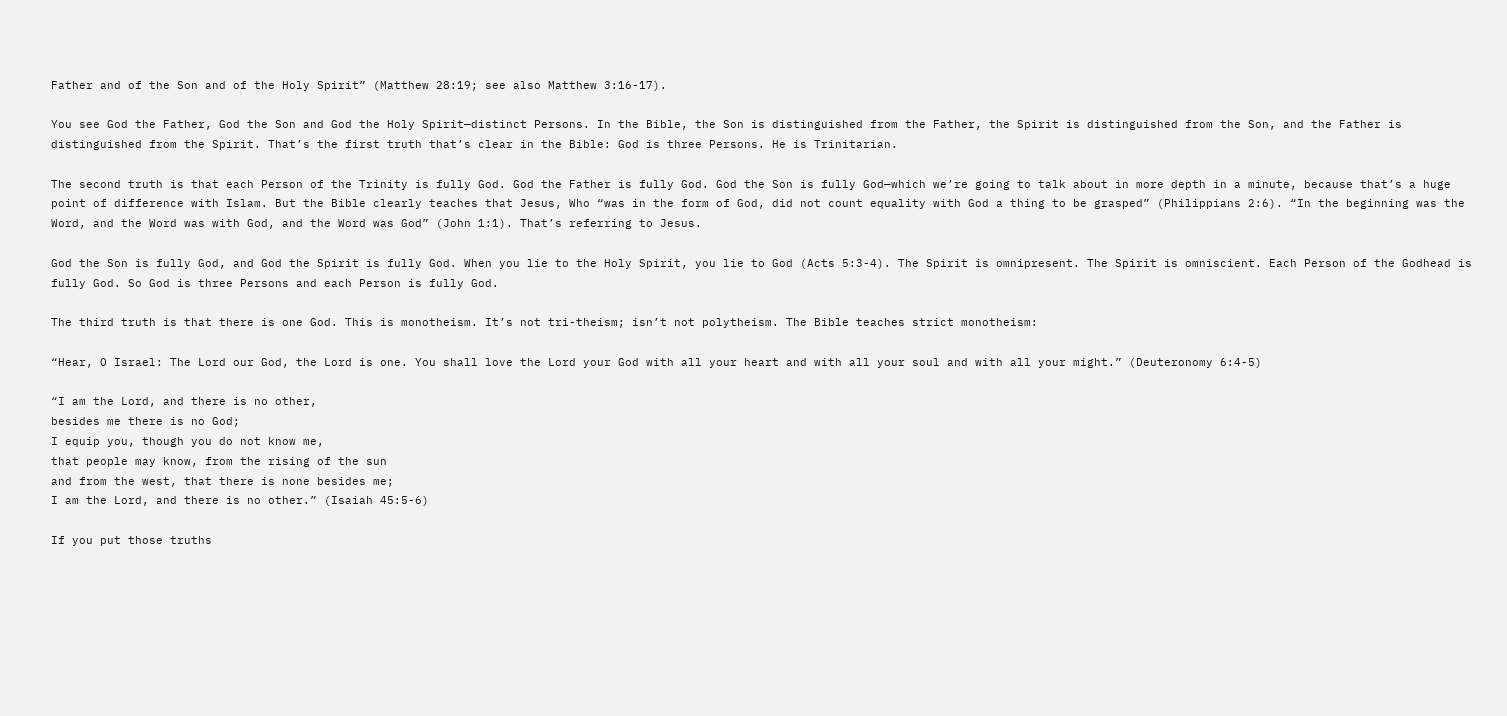Father and of the Son and of the Holy Spirit” (Matthew 28:19; see also Matthew 3:16-17).

You see God the Father, God the Son and God the Holy Spirit—distinct Persons. In the Bible, the Son is distinguished from the Father, the Spirit is distinguished from the Son, and the Father is distinguished from the Spirit. That’s the first truth that’s clear in the Bible: God is three Persons. He is Trinitarian.

The second truth is that each Person of the Trinity is fully God. God the Father is fully God. God the Son is fully God—which we’re going to talk about in more depth in a minute, because that’s a huge point of difference with Islam. But the Bible clearly teaches that Jesus, Who “was in the form of God, did not count equality with God a thing to be grasped” (Philippians 2:6). “In the beginning was the Word, and the Word was with God, and the Word was God” (John 1:1). That’s referring to Jesus.

God the Son is fully God, and God the Spirit is fully God. When you lie to the Holy Spirit, you lie to God (Acts 5:3-4). The Spirit is omnipresent. The Spirit is omniscient. Each Person of the Godhead is fully God. So God is three Persons and each Person is fully God.

The third truth is that there is one God. This is monotheism. It’s not tri-theism; isn’t not polytheism. The Bible teaches strict monotheism:

“Hear, O Israel: The Lord our God, the Lord is one. You shall love the Lord your God with all your heart and with all your soul and with all your might.” (Deuteronomy 6:4-5)

“I am the Lord, and there is no other,
besides me there is no God;
I equip you, though you do not know me,
that people may know, from the rising of the sun
and from the west, that there is none besides me;
I am the Lord, and there is no other.” (Isaiah 45:5-6)

If you put those truths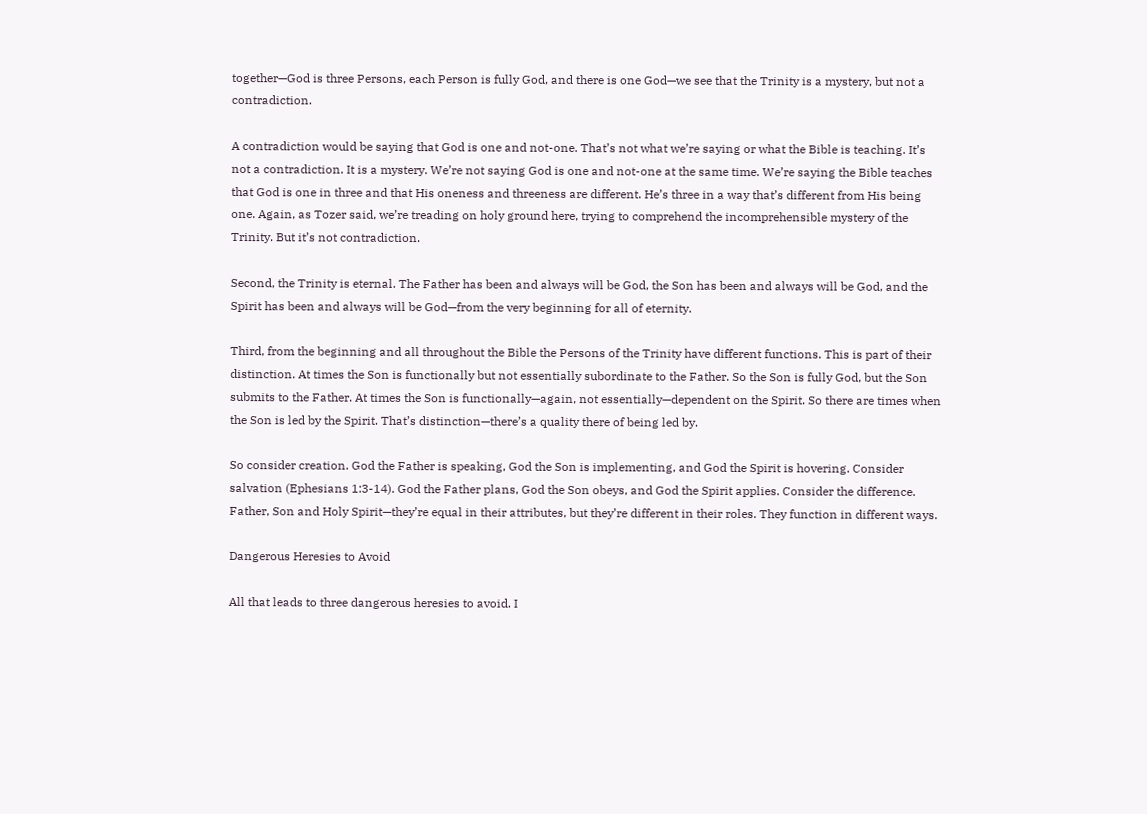together—God is three Persons, each Person is fully God, and there is one God—we see that the Trinity is a mystery, but not a contradiction.

A contradiction would be saying that God is one and not-one. That’s not what we’re saying or what the Bible is teaching. It’s not a contradiction. It is a mystery. We’re not saying God is one and not-one at the same time. We’re saying the Bible teaches that God is one in three and that His oneness and threeness are different. He’s three in a way that’s different from His being one. Again, as Tozer said, we’re treading on holy ground here, trying to comprehend the incomprehensible mystery of the Trinity. But it’s not contradiction.

Second, the Trinity is eternal. The Father has been and always will be God, the Son has been and always will be God, and the Spirit has been and always will be God—from the very beginning for all of eternity.

Third, from the beginning and all throughout the Bible the Persons of the Trinity have different functions. This is part of their distinction. At times the Son is functionally but not essentially subordinate to the Father. So the Son is fully God, but the Son submits to the Father. At times the Son is functionally—again, not essentially—dependent on the Spirit. So there are times when the Son is led by the Spirit. That’s distinction—there’s a quality there of being led by.

So consider creation. God the Father is speaking, God the Son is implementing, and God the Spirit is hovering. Consider salvation (Ephesians 1:3-14). God the Father plans, God the Son obeys, and God the Spirit applies. Consider the difference. Father, Son and Holy Spirit—they’re equal in their attributes, but they’re different in their roles. They function in different ways.

Dangerous Heresies to Avoid

All that leads to three dangerous heresies to avoid. I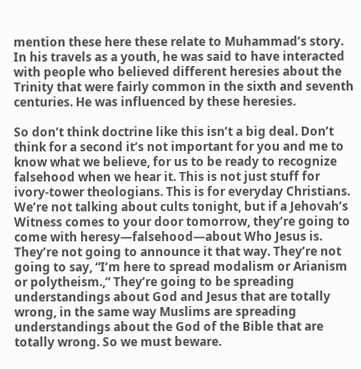mention these here these relate to Muhammad’s story. In his travels as a youth, he was said to have interacted with people who believed different heresies about the Trinity that were fairly common in the sixth and seventh centuries. He was influenced by these heresies.

So don’t think doctrine like this isn’t a big deal. Don’t think for a second it’s not important for you and me to know what we believe, for us to be ready to recognize falsehood when we hear it. This is not just stuff for ivory-tower theologians. This is for everyday Christians. We’re not talking about cults tonight, but if a Jehovah’s Witness comes to your door tomorrow, they’re going to come with heresy—falsehood—about Who Jesus is. They’re not going to announce it that way. They’re not going to say, “I’m here to spread modalism or Arianism or polytheism.,” They’re going to be spreading understandings about God and Jesus that are totally wrong, in the same way Muslims are spreading understandings about the God of the Bible that are totally wrong. So we must beware.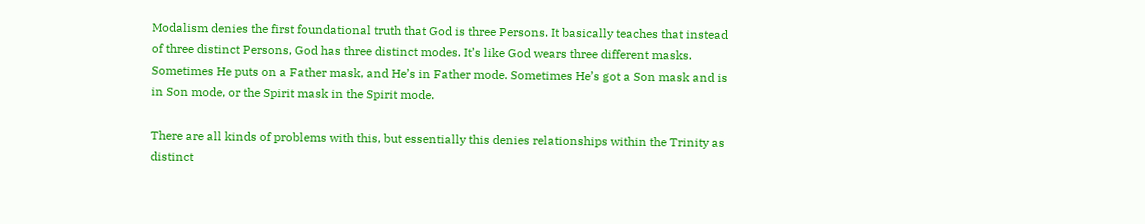Modalism denies the first foundational truth that God is three Persons. It basically teaches that instead of three distinct Persons, God has three distinct modes. It’s like God wears three different masks. Sometimes He puts on a Father mask, and He’s in Father mode. Sometimes He’s got a Son mask and is in Son mode, or the Spirit mask in the Spirit mode.

There are all kinds of problems with this, but essentially this denies relationships within the Trinity as distinct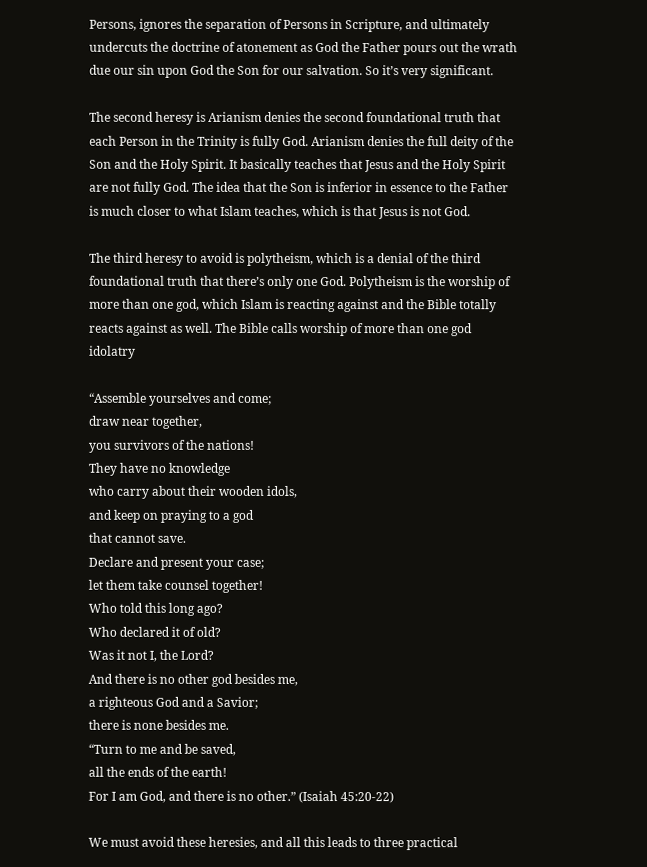Persons, ignores the separation of Persons in Scripture, and ultimately undercuts the doctrine of atonement as God the Father pours out the wrath due our sin upon God the Son for our salvation. So it’s very significant.

The second heresy is Arianism denies the second foundational truth that each Person in the Trinity is fully God. Arianism denies the full deity of the Son and the Holy Spirit. It basically teaches that Jesus and the Holy Spirit are not fully God. The idea that the Son is inferior in essence to the Father is much closer to what Islam teaches, which is that Jesus is not God.

The third heresy to avoid is polytheism, which is a denial of the third foundational truth that there’s only one God. Polytheism is the worship of more than one god, which Islam is reacting against and the Bible totally reacts against as well. The Bible calls worship of more than one god idolatry

“Assemble yourselves and come;
draw near together,
you survivors of the nations!
They have no knowledge
who carry about their wooden idols,
and keep on praying to a god
that cannot save.
Declare and present your case;
let them take counsel together!
Who told this long ago?
Who declared it of old?
Was it not I, the Lord?
And there is no other god besides me,
a righteous God and a Savior;
there is none besides me.
“Turn to me and be saved,
all the ends of the earth!
For I am God, and there is no other.” (Isaiah 45:20-22)

We must avoid these heresies, and all this leads to three practical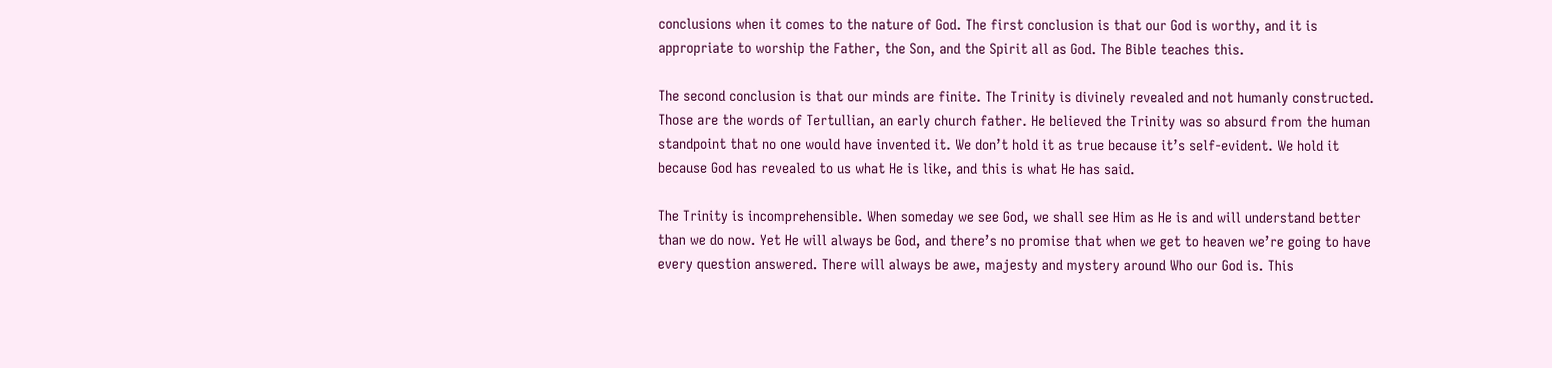conclusions when it comes to the nature of God. The first conclusion is that our God is worthy, and it is appropriate to worship the Father, the Son, and the Spirit all as God. The Bible teaches this.

The second conclusion is that our minds are finite. The Trinity is divinely revealed and not humanly constructed. Those are the words of Tertullian, an early church father. He believed the Trinity was so absurd from the human standpoint that no one would have invented it. We don’t hold it as true because it’s self-evident. We hold it because God has revealed to us what He is like, and this is what He has said.

The Trinity is incomprehensible. When someday we see God, we shall see Him as He is and will understand better than we do now. Yet He will always be God, and there’s no promise that when we get to heaven we’re going to have every question answered. There will always be awe, majesty and mystery around Who our God is. This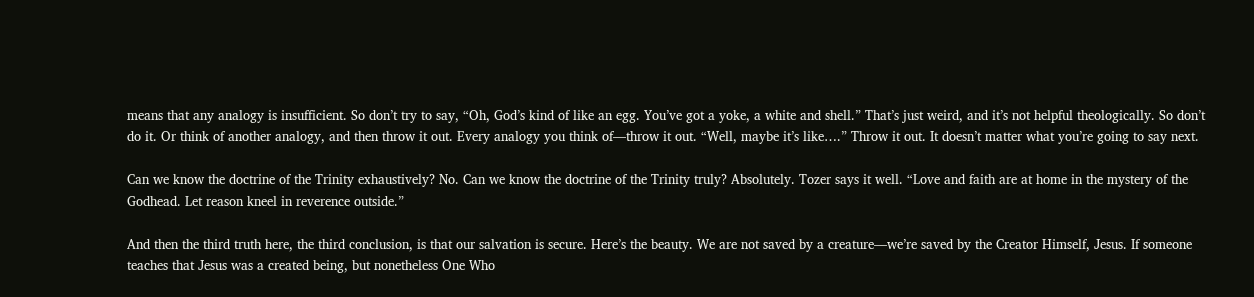means that any analogy is insufficient. So don’t try to say, “Oh, God’s kind of like an egg. You’ve got a yoke, a white and shell.” That’s just weird, and it’s not helpful theologically. So don’t do it. Or think of another analogy, and then throw it out. Every analogy you think of—throw it out. “Well, maybe it’s like….” Throw it out. It doesn’t matter what you’re going to say next.

Can we know the doctrine of the Trinity exhaustively? No. Can we know the doctrine of the Trinity truly? Absolutely. Tozer says it well. “Love and faith are at home in the mystery of the Godhead. Let reason kneel in reverence outside.”

And then the third truth here, the third conclusion, is that our salvation is secure. Here’s the beauty. We are not saved by a creature—we’re saved by the Creator Himself, Jesus. If someone teaches that Jesus was a created being, but nonetheless One Who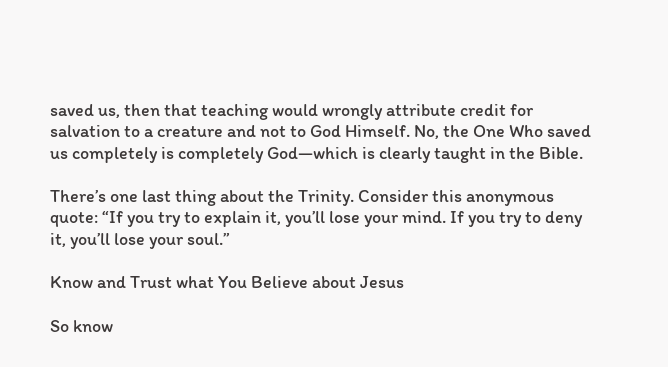saved us, then that teaching would wrongly attribute credit for salvation to a creature and not to God Himself. No, the One Who saved us completely is completely God—which is clearly taught in the Bible.

There’s one last thing about the Trinity. Consider this anonymous quote: “If you try to explain it, you’ll lose your mind. If you try to deny it, you’ll lose your soul.”

Know and Trust what You Believe about Jesus

So know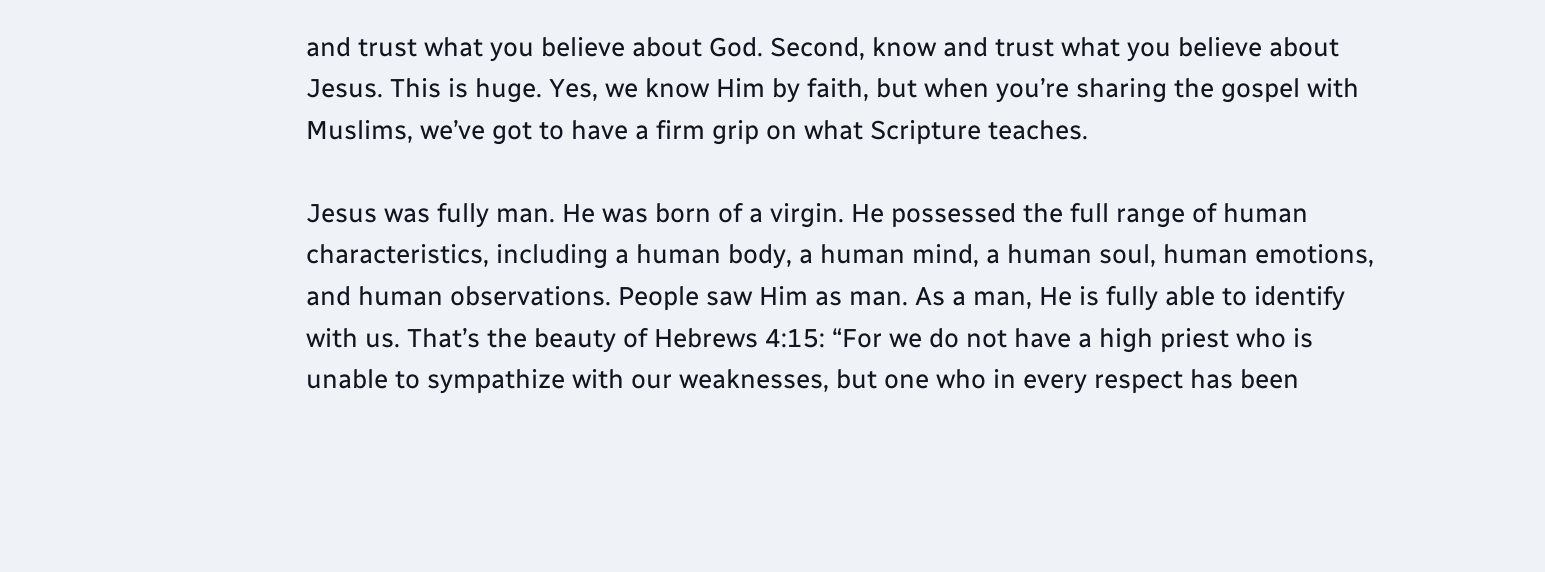and trust what you believe about God. Second, know and trust what you believe about Jesus. This is huge. Yes, we know Him by faith, but when you’re sharing the gospel with Muslims, we’ve got to have a firm grip on what Scripture teaches.

Jesus was fully man. He was born of a virgin. He possessed the full range of human characteristics, including a human body, a human mind, a human soul, human emotions, and human observations. People saw Him as man. As a man, He is fully able to identify with us. That’s the beauty of Hebrews 4:15: “For we do not have a high priest who is unable to sympathize with our weaknesses, but one who in every respect has been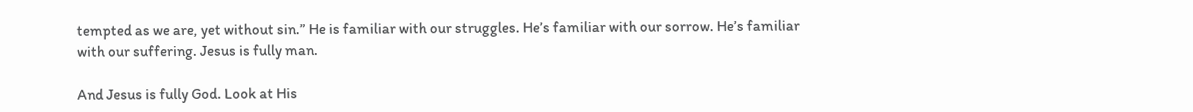tempted as we are, yet without sin.” He is familiar with our struggles. He’s familiar with our sorrow. He’s familiar with our suffering. Jesus is fully man.

And Jesus is fully God. Look at His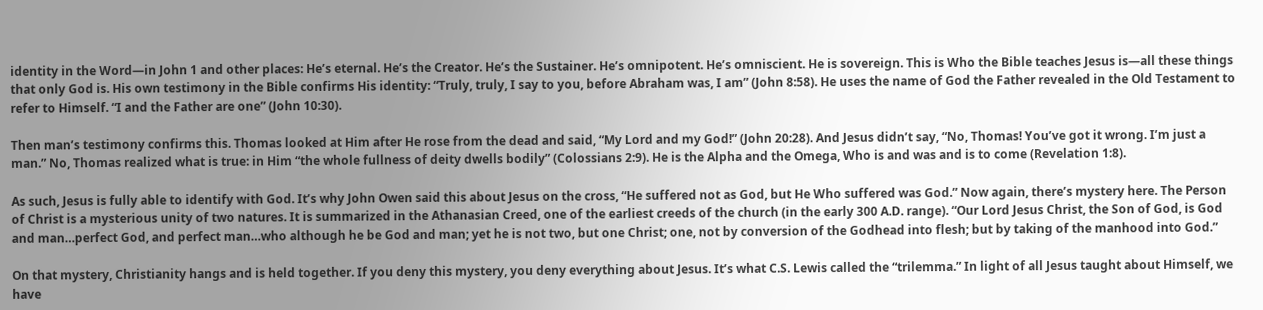identity in the Word—in John 1 and other places: He’s eternal. He’s the Creator. He’s the Sustainer. He’s omnipotent. He’s omniscient. He is sovereign. This is Who the Bible teaches Jesus is—all these things that only God is. His own testimony in the Bible confirms His identity: “Truly, truly, I say to you, before Abraham was, I am” (John 8:58). He uses the name of God the Father revealed in the Old Testament to refer to Himself. “I and the Father are one” (John 10:30).

Then man’s testimony confirms this. Thomas looked at Him after He rose from the dead and said, “My Lord and my God!” (John 20:28). And Jesus didn’t say, “No, Thomas! You’ve got it wrong. I’m just a man.” No, Thomas realized what is true: in Him “the whole fullness of deity dwells bodily” (Colossians 2:9). He is the Alpha and the Omega, Who is and was and is to come (Revelation 1:8).

As such, Jesus is fully able to identify with God. It’s why John Owen said this about Jesus on the cross, “He suffered not as God, but He Who suffered was God.” Now again, there’s mystery here. The Person of Christ is a mysterious unity of two natures. It is summarized in the Athanasian Creed, one of the earliest creeds of the church (in the early 300 A.D. range). “Our Lord Jesus Christ, the Son of God, is God and man…perfect God, and perfect man…who although he be God and man; yet he is not two, but one Christ; one, not by conversion of the Godhead into flesh; but by taking of the manhood into God.”

On that mystery, Christianity hangs and is held together. If you deny this mystery, you deny everything about Jesus. It’s what C.S. Lewis called the “trilemma.” In light of all Jesus taught about Himself, we have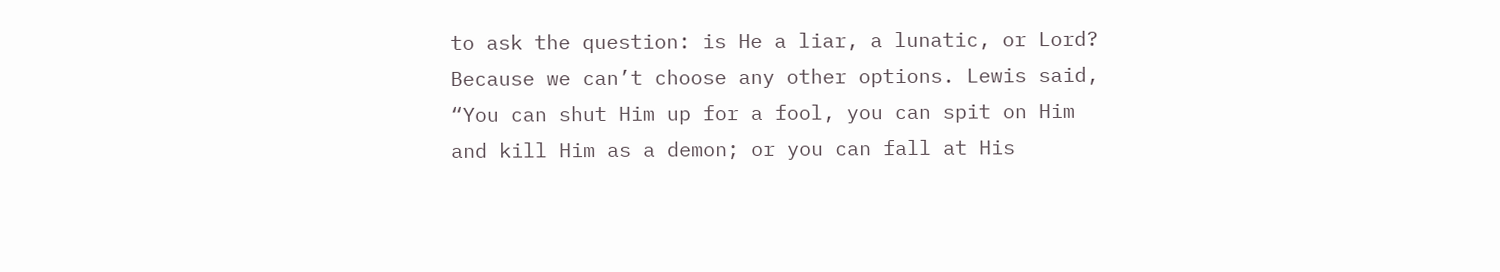to ask the question: is He a liar, a lunatic, or Lord? Because we can’t choose any other options. Lewis said, “You can shut Him up for a fool, you can spit on Him and kill Him as a demon; or you can fall at His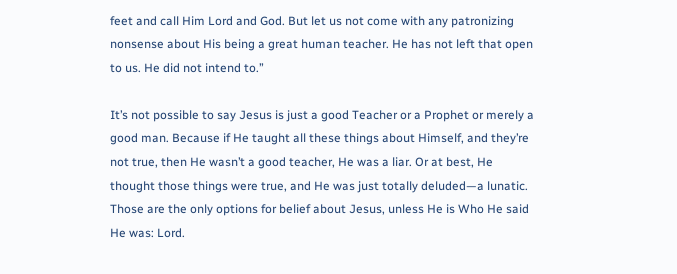feet and call Him Lord and God. But let us not come with any patronizing nonsense about His being a great human teacher. He has not left that open to us. He did not intend to.”

It’s not possible to say Jesus is just a good Teacher or a Prophet or merely a good man. Because if He taught all these things about Himself, and they’re not true, then He wasn’t a good teacher, He was a liar. Or at best, He thought those things were true, and He was just totally deluded—a lunatic. Those are the only options for belief about Jesus, unless He is Who He said He was: Lord.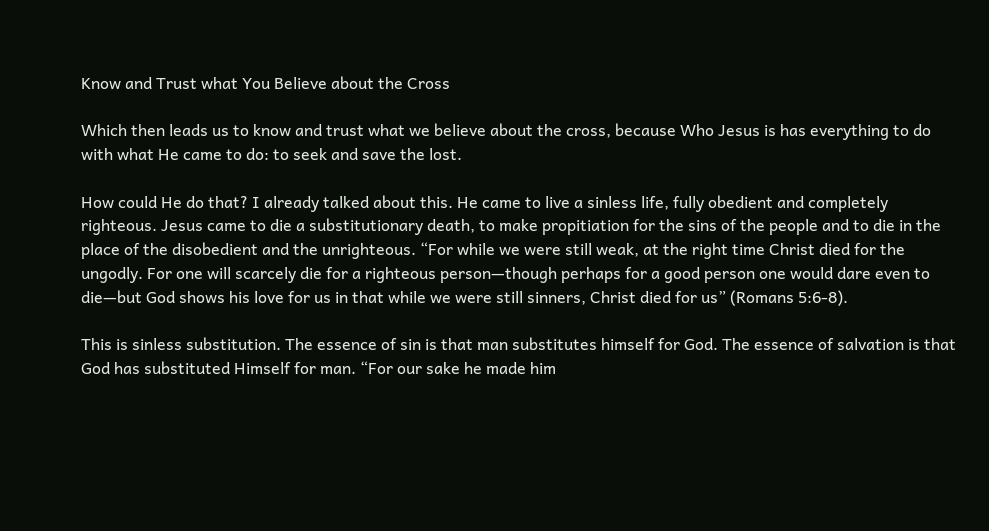Know and Trust what You Believe about the Cross

Which then leads us to know and trust what we believe about the cross, because Who Jesus is has everything to do with what He came to do: to seek and save the lost.

How could He do that? I already talked about this. He came to live a sinless life, fully obedient and completely righteous. Jesus came to die a substitutionary death, to make propitiation for the sins of the people and to die in the place of the disobedient and the unrighteous. “For while we were still weak, at the right time Christ died for the ungodly. For one will scarcely die for a righteous person—though perhaps for a good person one would dare even to die—but God shows his love for us in that while we were still sinners, Christ died for us” (Romans 5:6-8).

This is sinless substitution. The essence of sin is that man substitutes himself for God. The essence of salvation is that God has substituted Himself for man. “For our sake he made him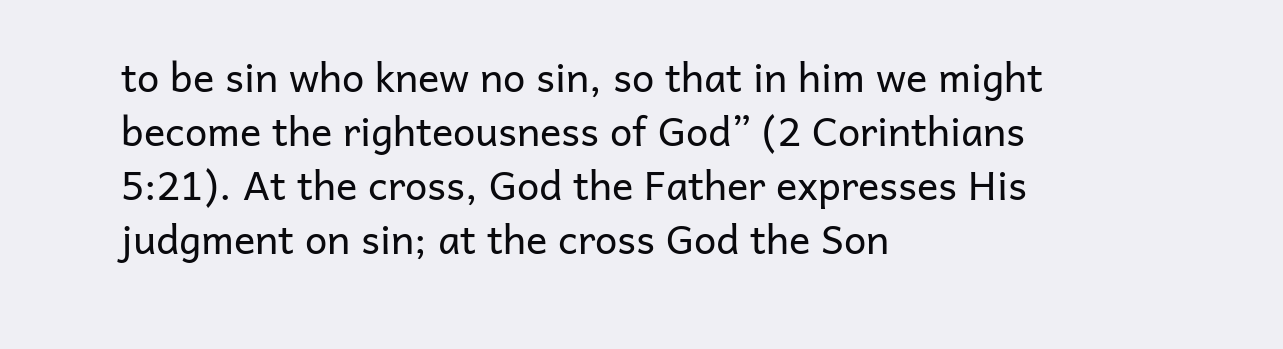to be sin who knew no sin, so that in him we might become the righteousness of God” (2 Corinthians 5:21). At the cross, God the Father expresses His judgment on sin; at the cross God the Son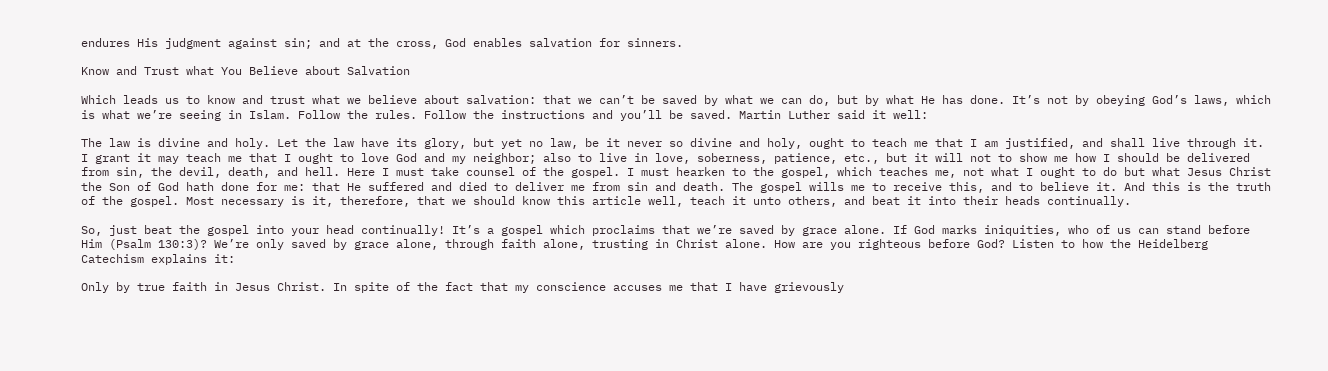endures His judgment against sin; and at the cross, God enables salvation for sinners.

Know and Trust what You Believe about Salvation

Which leads us to know and trust what we believe about salvation: that we can’t be saved by what we can do, but by what He has done. It’s not by obeying God’s laws, which is what we’re seeing in Islam. Follow the rules. Follow the instructions and you’ll be saved. Martin Luther said it well:

The law is divine and holy. Let the law have its glory, but yet no law, be it never so divine and holy, ought to teach me that I am justified, and shall live through it. I grant it may teach me that I ought to love God and my neighbor; also to live in love, soberness, patience, etc., but it will not to show me how I should be delivered from sin, the devil, death, and hell. Here I must take counsel of the gospel. I must hearken to the gospel, which teaches me, not what I ought to do but what Jesus Christ the Son of God hath done for me: that He suffered and died to deliver me from sin and death. The gospel wills me to receive this, and to believe it. And this is the truth of the gospel. Most necessary is it, therefore, that we should know this article well, teach it unto others, and beat it into their heads continually.

So, just beat the gospel into your head continually! It’s a gospel which proclaims that we’re saved by grace alone. If God marks iniquities, who of us can stand before Him (Psalm 130:3)? We’re only saved by grace alone, through faith alone, trusting in Christ alone. How are you righteous before God? Listen to how the Heidelberg Catechism explains it:

Only by true faith in Jesus Christ. In spite of the fact that my conscience accuses me that I have grievously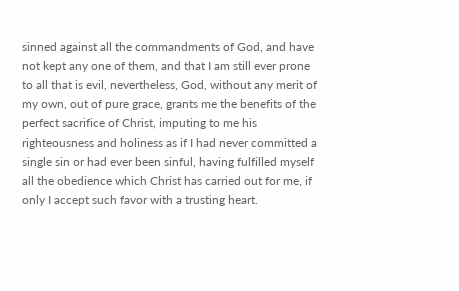sinned against all the commandments of God, and have not kept any one of them, and that I am still ever prone to all that is evil, nevertheless, God, without any merit of my own, out of pure grace, grants me the benefits of the perfect sacrifice of Christ, imputing to me his righteousness and holiness as if I had never committed a single sin or had ever been sinful, having fulfilled myself all the obedience which Christ has carried out for me, if only I accept such favor with a trusting heart.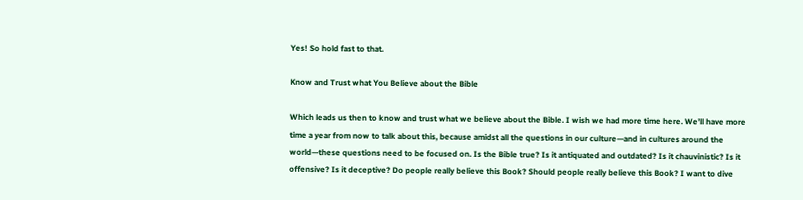Yes! So hold fast to that.

Know and Trust what You Believe about the Bible

Which leads us then to know and trust what we believe about the Bible. I wish we had more time here. We’ll have more time a year from now to talk about this, because amidst all the questions in our culture—and in cultures around the world—these questions need to be focused on. Is the Bible true? Is it antiquated and outdated? Is it chauvinistic? Is it offensive? Is it deceptive? Do people really believe this Book? Should people really believe this Book? I want to dive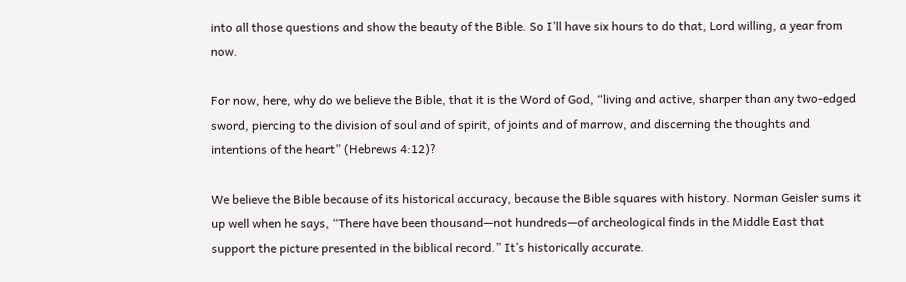into all those questions and show the beauty of the Bible. So I’ll have six hours to do that, Lord willing, a year from now.

For now, here, why do we believe the Bible, that it is the Word of God, “living and active, sharper than any two-edged sword, piercing to the division of soul and of spirit, of joints and of marrow, and discerning the thoughts and intentions of the heart” (Hebrews 4:12)?

We believe the Bible because of its historical accuracy, because the Bible squares with history. Norman Geisler sums it up well when he says, “There have been thousand—not hundreds—of archeological finds in the Middle East that support the picture presented in the biblical record.” It’s historically accurate.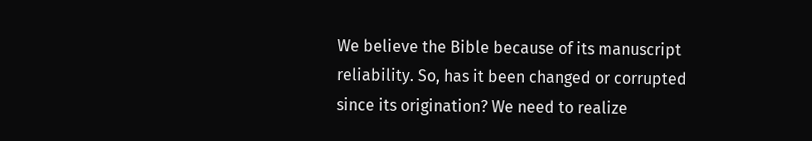We believe the Bible because of its manuscript reliability. So, has it been changed or corrupted since its origination? We need to realize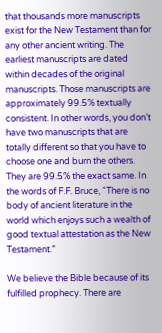that thousands more manuscripts exist for the New Testament than for any other ancient writing. The earliest manuscripts are dated within decades of the original manuscripts. Those manuscripts are approximately 99.5% textually consistent. In other words, you don’t have two manuscripts that are totally different so that you have to choose one and burn the others. They are 99.5% the exact same. In the words of F.F. Bruce, “There is no body of ancient literature in the world which enjoys such a wealth of good textual attestation as the New Testament.”

We believe the Bible because of its fulfilled prophecy. There are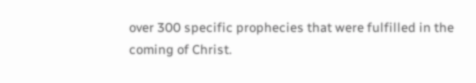over 300 specific prophecies that were fulfilled in the coming of Christ.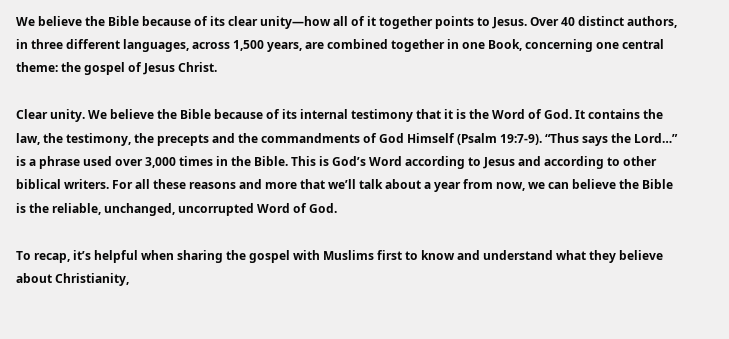We believe the Bible because of its clear unity—how all of it together points to Jesus. Over 40 distinct authors, in three different languages, across 1,500 years, are combined together in one Book, concerning one central theme: the gospel of Jesus Christ.

Clear unity. We believe the Bible because of its internal testimony that it is the Word of God. It contains the law, the testimony, the precepts and the commandments of God Himself (Psalm 19:7-9). “Thus says the Lord…” is a phrase used over 3,000 times in the Bible. This is God’s Word according to Jesus and according to other biblical writers. For all these reasons and more that we’ll talk about a year from now, we can believe the Bible is the reliable, unchanged, uncorrupted Word of God.

To recap, it’s helpful when sharing the gospel with Muslims first to know and understand what they believe about Christianity,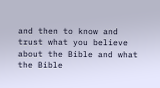and then to know and trust what you believe about the Bible and what the Bible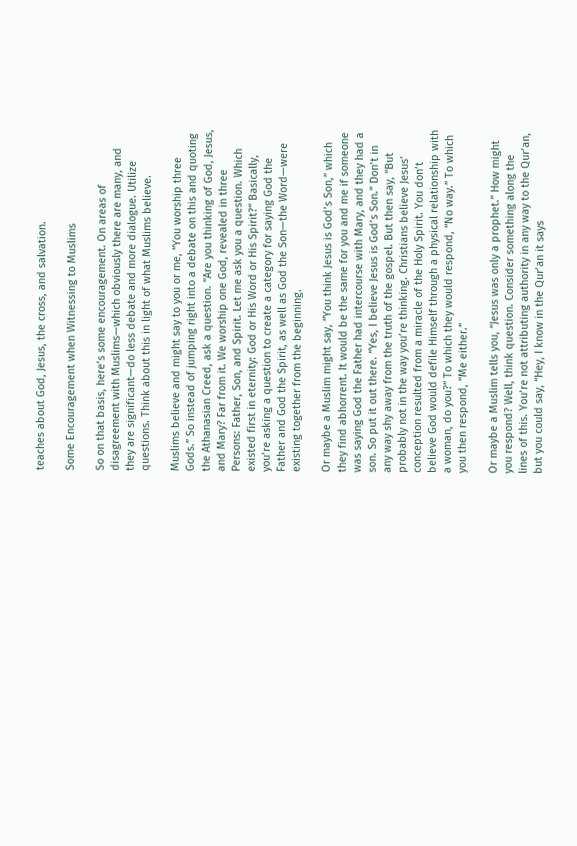teaches about God, Jesus, the cross, and salvation.

Some Encouragement when Witnessing to Muslims

So on that basis, here’s some encouragement. On areas of disagreement with Muslims—which obviously there are many, and they are significant—do less debate and more dialogue. Utilize questions. Think about this in light of what Muslims believe.

Muslims believe and might say to you or me, “You worship three Gods.” So instead of jumping right into a debate on this and quoting the Athanasian Creed, ask a question. “Are you thinking of God, Jesus, and Mary? Far from it. We worship one God, revealed in three Persons: Father, Son, and Spirit. Let me ask you a question. Which existed first in eternity: God or His Word or His Spirit?” Basically, you’re asking a question to create a category for saying God the Father and God the Spirit, as well as God the Son—the Word—were existing together from the beginning.

Or maybe a Muslim might say, “You think Jesus is God’s Son,” which they find abhorrent. It would be the same for you and me if someone was saying God the Father had intercourse with Mary, and they had a son. So put it out there. “Yes, I believe Jesus is God’s Son.” Don’t in any way shy away from the truth of the gospel. But then say, “But probably not in the way you’re thinking. Christians believe Jesus’ conception resulted from a miracle of the Holy Spirit. You don’t believe God would defile Himself through a physical relationship with a woman, do you?” To which they would respond, “No way.” To which you then respond, “Me either.”

Or maybe a Muslim tells you, “Jesus was only a prophet.” How might you respond? Well, think question. Consider something along the lines of this. You’re not attributing authority in any way to the Qur’an, but you could say, “Hey, I know in the Qur’an it says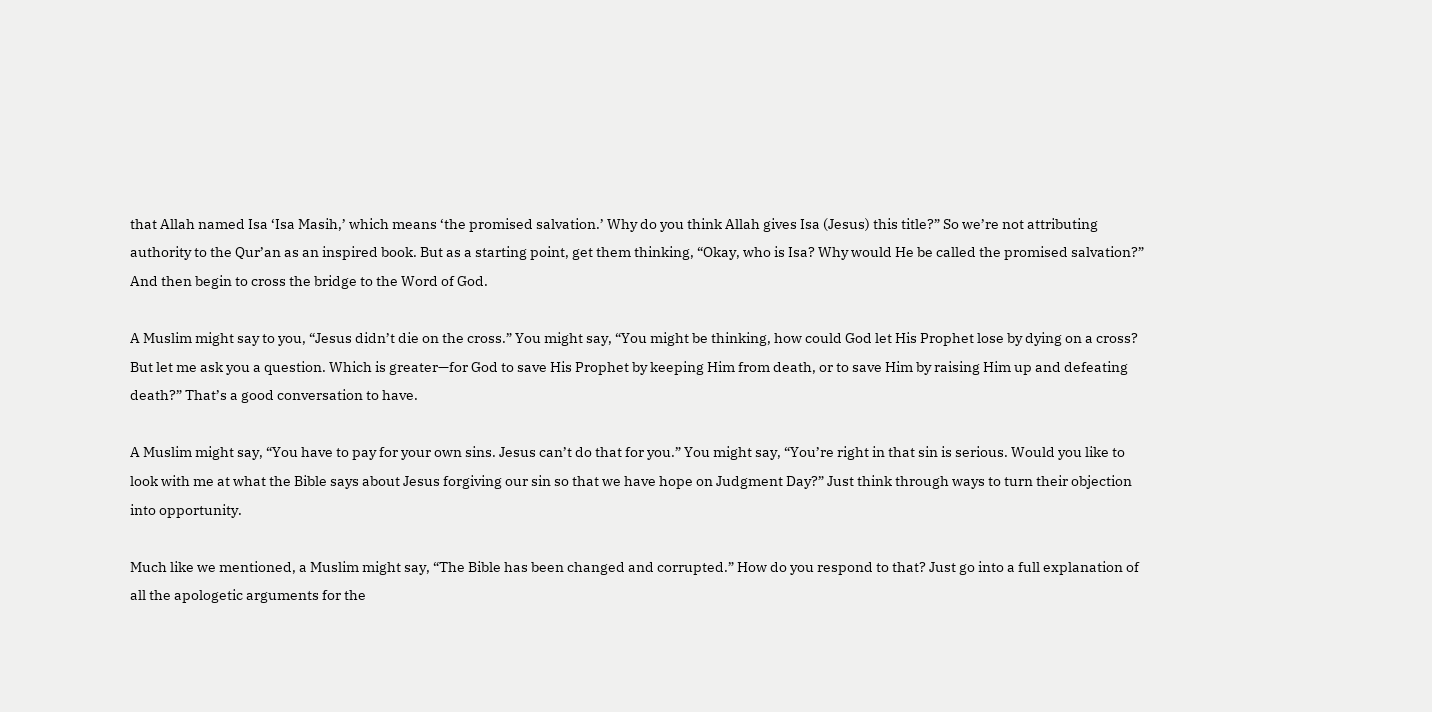that Allah named Isa ‘Isa Masih,’ which means ‘the promised salvation.’ Why do you think Allah gives Isa (Jesus) this title?” So we’re not attributing authority to the Qur’an as an inspired book. But as a starting point, get them thinking, “Okay, who is Isa? Why would He be called the promised salvation?” And then begin to cross the bridge to the Word of God.

A Muslim might say to you, “Jesus didn’t die on the cross.” You might say, “You might be thinking, how could God let His Prophet lose by dying on a cross? But let me ask you a question. Which is greater—for God to save His Prophet by keeping Him from death, or to save Him by raising Him up and defeating death?” That’s a good conversation to have.

A Muslim might say, “You have to pay for your own sins. Jesus can’t do that for you.” You might say, “You’re right in that sin is serious. Would you like to look with me at what the Bible says about Jesus forgiving our sin so that we have hope on Judgment Day?” Just think through ways to turn their objection into opportunity.

Much like we mentioned, a Muslim might say, “The Bible has been changed and corrupted.” How do you respond to that? Just go into a full explanation of all the apologetic arguments for the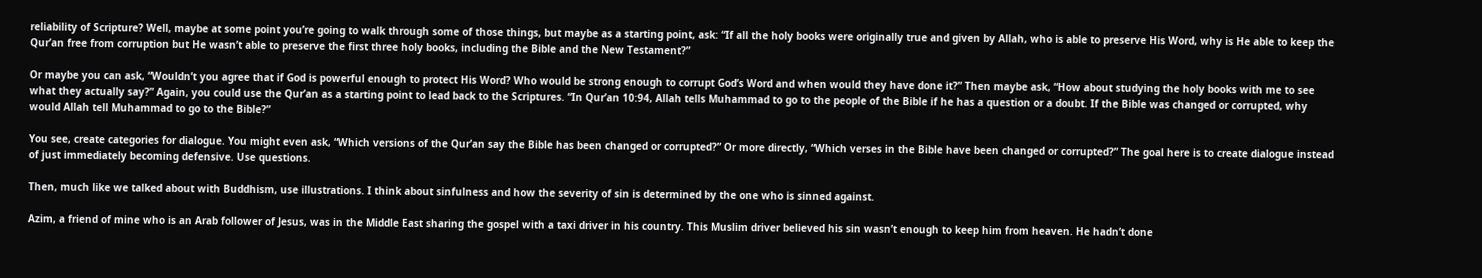reliability of Scripture? Well, maybe at some point you’re going to walk through some of those things, but maybe as a starting point, ask: “If all the holy books were originally true and given by Allah, who is able to preserve His Word, why is He able to keep the Qur’an free from corruption but He wasn’t able to preserve the first three holy books, including the Bible and the New Testament?”

Or maybe you can ask, “Wouldn’t you agree that if God is powerful enough to protect His Word? Who would be strong enough to corrupt God’s Word and when would they have done it?” Then maybe ask, “How about studying the holy books with me to see what they actually say?” Again, you could use the Qur’an as a starting point to lead back to the Scriptures. “In Qur’an 10:94, Allah tells Muhammad to go to the people of the Bible if he has a question or a doubt. If the Bible was changed or corrupted, why would Allah tell Muhammad to go to the Bible?”

You see, create categories for dialogue. You might even ask, “Which versions of the Qur’an say the Bible has been changed or corrupted?” Or more directly, “Which verses in the Bible have been changed or corrupted?” The goal here is to create dialogue instead of just immediately becoming defensive. Use questions.

Then, much like we talked about with Buddhism, use illustrations. I think about sinfulness and how the severity of sin is determined by the one who is sinned against.

Azim, a friend of mine who is an Arab follower of Jesus, was in the Middle East sharing the gospel with a taxi driver in his country. This Muslim driver believed his sin wasn’t enough to keep him from heaven. He hadn’t done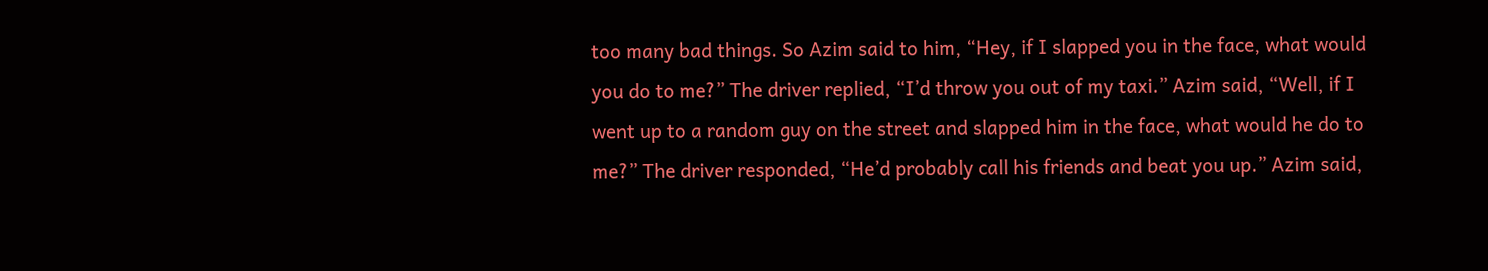too many bad things. So Azim said to him, “Hey, if I slapped you in the face, what would you do to me?” The driver replied, “I’d throw you out of my taxi.” Azim said, “Well, if I went up to a random guy on the street and slapped him in the face, what would he do to me?” The driver responded, “He’d probably call his friends and beat you up.” Azim said,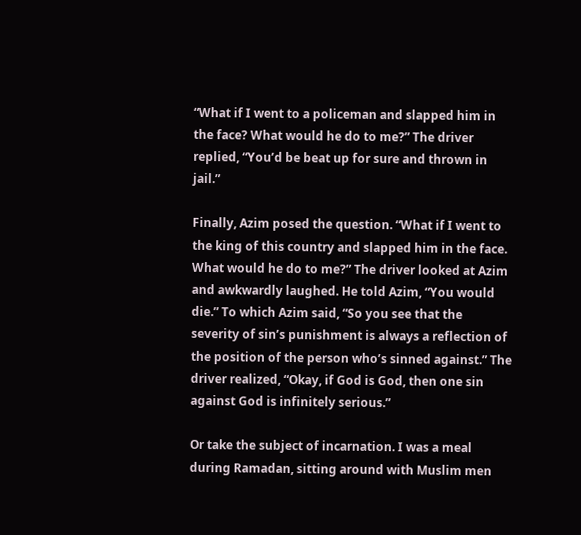“What if I went to a policeman and slapped him in the face? What would he do to me?” The driver replied, “You’d be beat up for sure and thrown in jail.”

Finally, Azim posed the question. “What if I went to the king of this country and slapped him in the face. What would he do to me?” The driver looked at Azim and awkwardly laughed. He told Azim, “You would die.” To which Azim said, “So you see that the severity of sin’s punishment is always a reflection of the position of the person who’s sinned against.” The driver realized, “Okay, if God is God, then one sin against God is infinitely serious.”

Or take the subject of incarnation. I was a meal during Ramadan, sitting around with Muslim men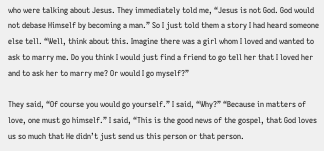who were talking about Jesus. They immediately told me, “Jesus is not God. God would not debase Himself by becoming a man.” So I just told them a story I had heard someone else tell. “Well, think about this. Imagine there was a girl whom I loved and wanted to ask to marry me. Do you think I would just find a friend to go tell her that I loved her and to ask her to marry me? Or would I go myself?”

They said, “Of course you would go yourself.” I said, “Why?” “Because in matters of love, one must go himself.” I said, “This is the good news of the gospel, that God loves us so much that He didn’t just send us this person or that person.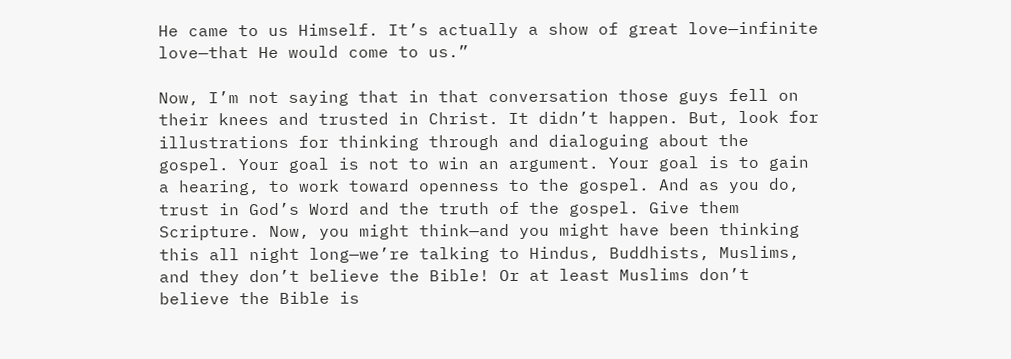He came to us Himself. It’s actually a show of great love—infinite love—that He would come to us.”

Now, I’m not saying that in that conversation those guys fell on their knees and trusted in Christ. It didn’t happen. But, look for illustrations for thinking through and dialoguing about the gospel. Your goal is not to win an argument. Your goal is to gain a hearing, to work toward openness to the gospel. And as you do, trust in God’s Word and the truth of the gospel. Give them Scripture. Now, you might think—and you might have been thinking this all night long—we’re talking to Hindus, Buddhists, Muslims, and they don’t believe the Bible! Or at least Muslims don’t believe the Bible is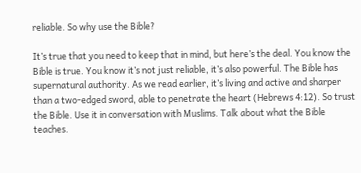reliable. So why use the Bible?

It’s true that you need to keep that in mind, but here’s the deal. You know the Bible is true. You know it’s not just reliable, it’s also powerful. The Bible has supernatural authority. As we read earlier, it’s living and active and sharper than a two-edged sword, able to penetrate the heart (Hebrews 4:12). So trust the Bible. Use it in conversation with Muslims. Talk about what the Bible teaches.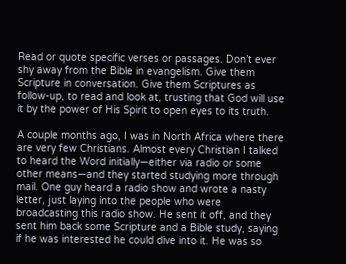Read or quote specific verses or passages. Don’t ever shy away from the Bible in evangelism. Give them Scripture in conversation. Give them Scriptures as follow-up, to read and look at, trusting that God will use it by the power of His Spirit to open eyes to its truth.

A couple months ago, I was in North Africa where there are very few Christians. Almost every Christian I talked to heard the Word initially—either via radio or some other means—and they started studying more through mail. One guy heard a radio show and wrote a nasty letter, just laying into the people who were broadcasting this radio show. He sent it off, and they sent him back some Scripture and a Bible study, saying if he was interested he could dive into it. He was so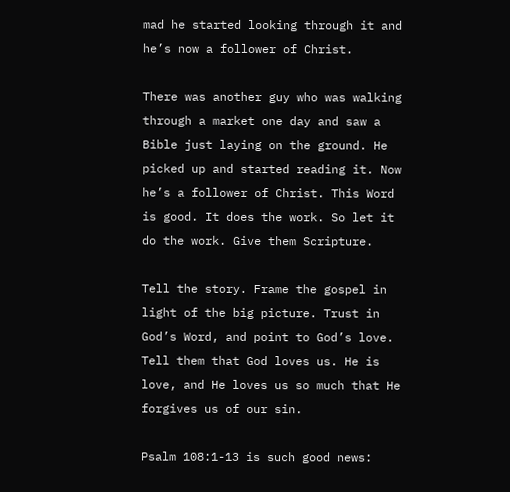mad he started looking through it and he’s now a follower of Christ.

There was another guy who was walking through a market one day and saw a Bible just laying on the ground. He picked up and started reading it. Now he’s a follower of Christ. This Word is good. It does the work. So let it do the work. Give them Scripture.

Tell the story. Frame the gospel in light of the big picture. Trust in God’s Word, and point to God’s love. Tell them that God loves us. He is love, and He loves us so much that He forgives us of our sin.

Psalm 108:1-13 is such good news: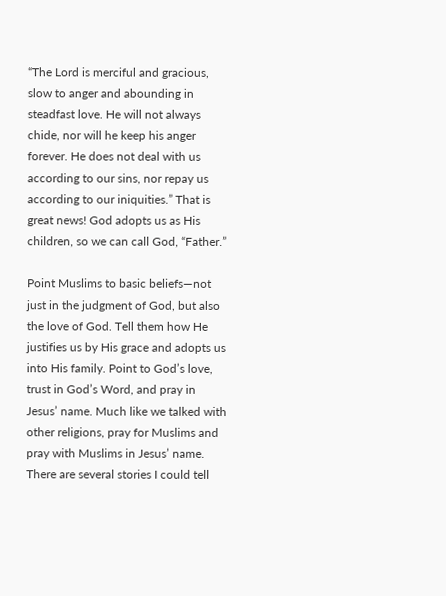“The Lord is merciful and gracious, slow to anger and abounding in steadfast love. He will not always chide, nor will he keep his anger forever. He does not deal with us according to our sins, nor repay us according to our iniquities.” That is great news! God adopts us as His children, so we can call God, “Father.”

Point Muslims to basic beliefs—not just in the judgment of God, but also the love of God. Tell them how He justifies us by His grace and adopts us into His family. Point to God’s love, trust in God’s Word, and pray in Jesus’ name. Much like we talked with other religions, pray for Muslims and pray with Muslims in Jesus’ name. There are several stories I could tell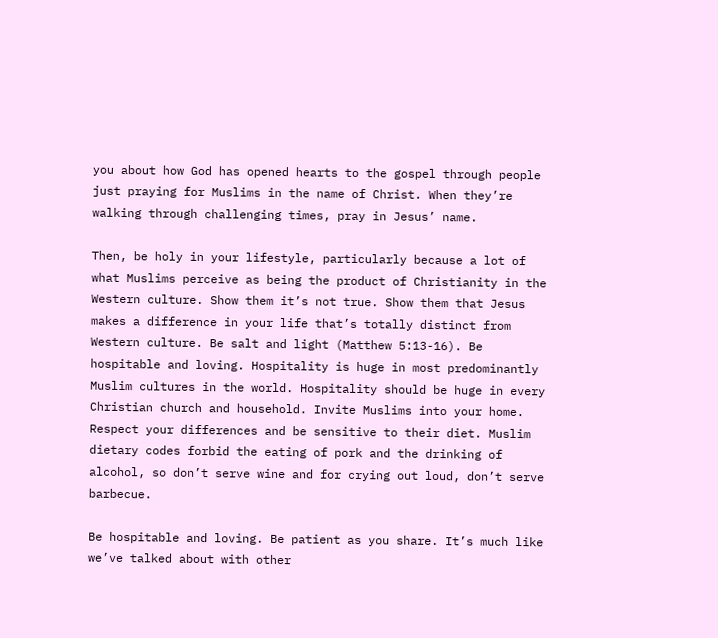you about how God has opened hearts to the gospel through people just praying for Muslims in the name of Christ. When they’re walking through challenging times, pray in Jesus’ name.

Then, be holy in your lifestyle, particularly because a lot of what Muslims perceive as being the product of Christianity in the Western culture. Show them it’s not true. Show them that Jesus makes a difference in your life that’s totally distinct from Western culture. Be salt and light (Matthew 5:13-16). Be hospitable and loving. Hospitality is huge in most predominantly Muslim cultures in the world. Hospitality should be huge in every Christian church and household. Invite Muslims into your home. Respect your differences and be sensitive to their diet. Muslim dietary codes forbid the eating of pork and the drinking of alcohol, so don’t serve wine and for crying out loud, don’t serve barbecue.

Be hospitable and loving. Be patient as you share. It’s much like we’ve talked about with other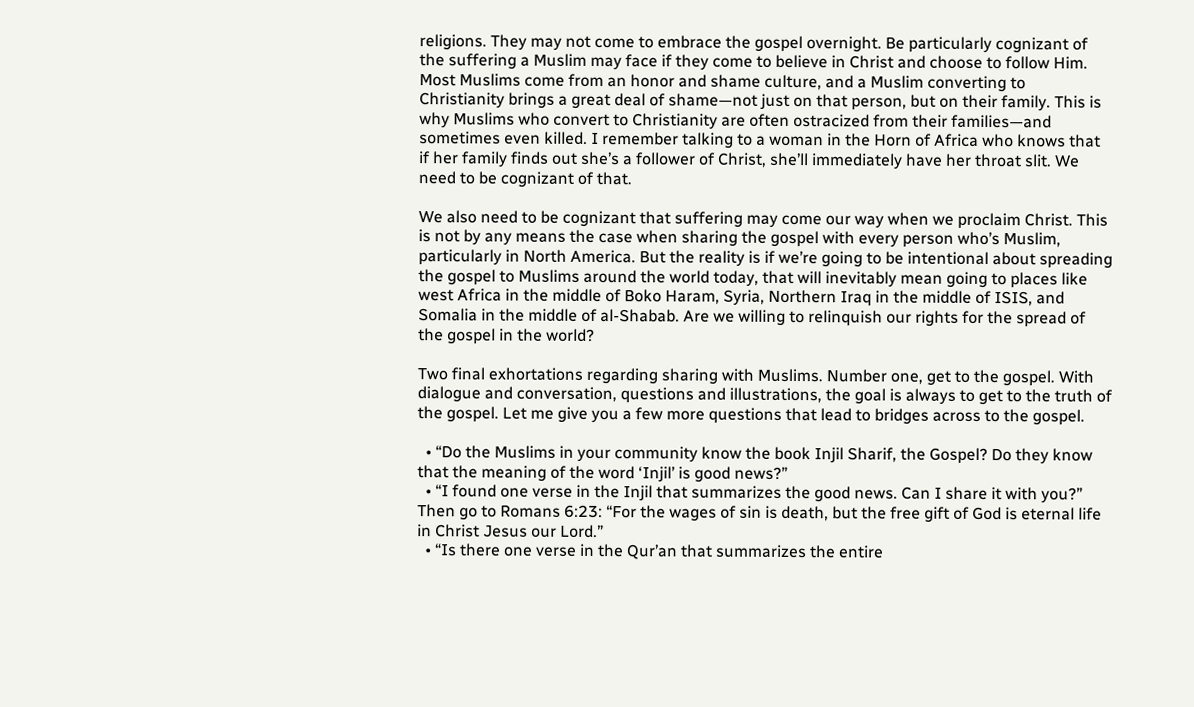religions. They may not come to embrace the gospel overnight. Be particularly cognizant of the suffering a Muslim may face if they come to believe in Christ and choose to follow Him. Most Muslims come from an honor and shame culture, and a Muslim converting to Christianity brings a great deal of shame—not just on that person, but on their family. This is why Muslims who convert to Christianity are often ostracized from their families—and sometimes even killed. I remember talking to a woman in the Horn of Africa who knows that if her family finds out she’s a follower of Christ, she’ll immediately have her throat slit. We need to be cognizant of that.

We also need to be cognizant that suffering may come our way when we proclaim Christ. This is not by any means the case when sharing the gospel with every person who’s Muslim, particularly in North America. But the reality is if we’re going to be intentional about spreading the gospel to Muslims around the world today, that will inevitably mean going to places like west Africa in the middle of Boko Haram, Syria, Northern Iraq in the middle of ISIS, and Somalia in the middle of al-Shabab. Are we willing to relinquish our rights for the spread of the gospel in the world?

Two final exhortations regarding sharing with Muslims. Number one, get to the gospel. With dialogue and conversation, questions and illustrations, the goal is always to get to the truth of the gospel. Let me give you a few more questions that lead to bridges across to the gospel.

  • “Do the Muslims in your community know the book Injil Sharif, the Gospel? Do they know that the meaning of the word ‘Injil’ is good news?”
  • “I found one verse in the Injil that summarizes the good news. Can I share it with you?” Then go to Romans 6:23: “For the wages of sin is death, but the free gift of God is eternal life in Christ Jesus our Lord.”
  • “Is there one verse in the Qur’an that summarizes the entire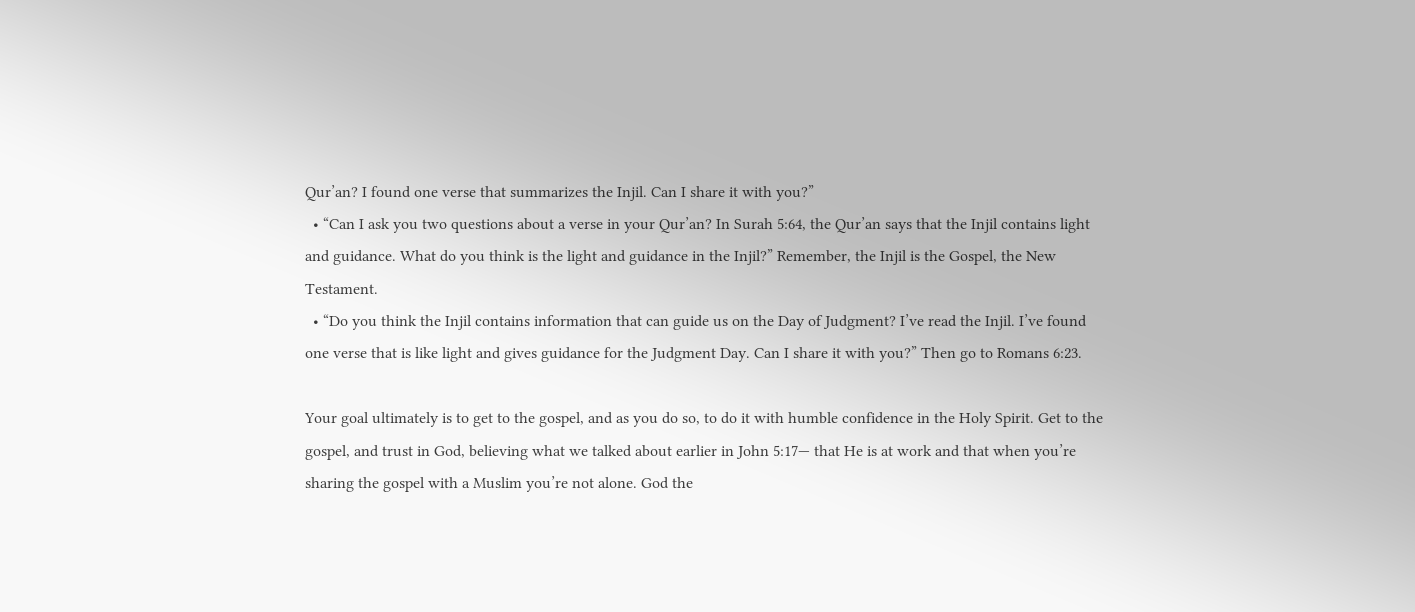Qur’an? I found one verse that summarizes the Injil. Can I share it with you?”
  • “Can I ask you two questions about a verse in your Qur’an? In Surah 5:64, the Qur’an says that the Injil contains light and guidance. What do you think is the light and guidance in the Injil?” Remember, the Injil is the Gospel, the New Testament.
  • “Do you think the Injil contains information that can guide us on the Day of Judgment? I’ve read the Injil. I’ve found one verse that is like light and gives guidance for the Judgment Day. Can I share it with you?” Then go to Romans 6:23.

Your goal ultimately is to get to the gospel, and as you do so, to do it with humble confidence in the Holy Spirit. Get to the gospel, and trust in God, believing what we talked about earlier in John 5:17— that He is at work and that when you’re sharing the gospel with a Muslim you’re not alone. God the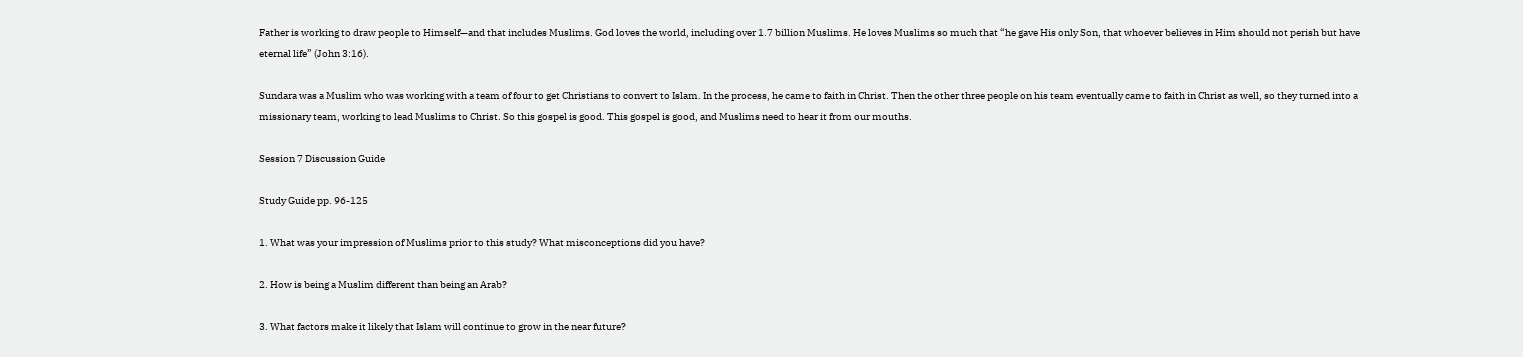Father is working to draw people to Himself—and that includes Muslims. God loves the world, including over 1.7 billion Muslims. He loves Muslims so much that “he gave His only Son, that whoever believes in Him should not perish but have eternal life” (John 3:16).

Sundara was a Muslim who was working with a team of four to get Christians to convert to Islam. In the process, he came to faith in Christ. Then the other three people on his team eventually came to faith in Christ as well, so they turned into a missionary team, working to lead Muslims to Christ. So this gospel is good. This gospel is good, and Muslims need to hear it from our mouths.

Session 7 Discussion Guide

Study Guide pp. 96-125

1. What was your impression of Muslims prior to this study? What misconceptions did you have?

2. How is being a Muslim different than being an Arab?

3. What factors make it likely that Islam will continue to grow in the near future?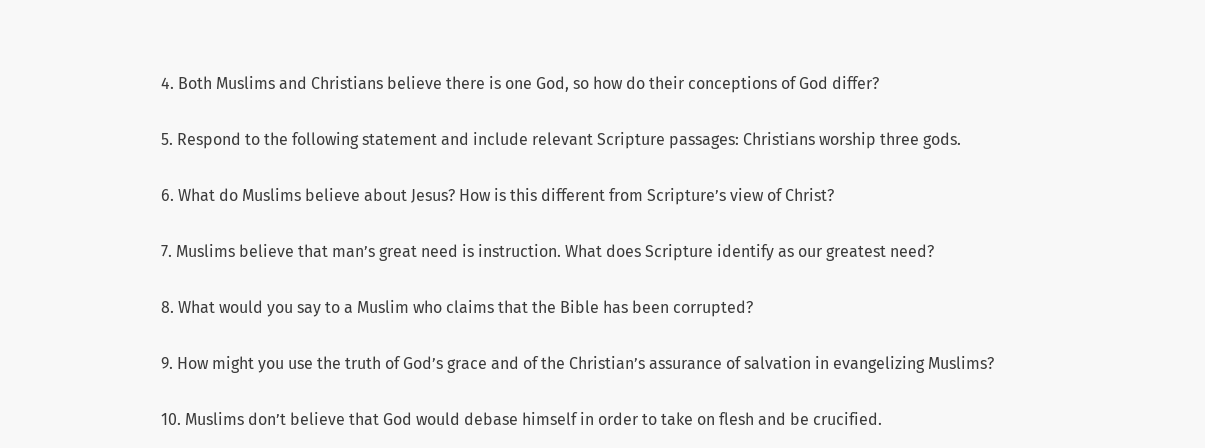4. Both Muslims and Christians believe there is one God, so how do their conceptions of God differ?

5. Respond to the following statement and include relevant Scripture passages: Christians worship three gods.

6. What do Muslims believe about Jesus? How is this different from Scripture’s view of Christ?

7. Muslims believe that man’s great need is instruction. What does Scripture identify as our greatest need?

8. What would you say to a Muslim who claims that the Bible has been corrupted?

9. How might you use the truth of God’s grace and of the Christian’s assurance of salvation in evangelizing Muslims?

10. Muslims don’t believe that God would debase himself in order to take on flesh and be crucified.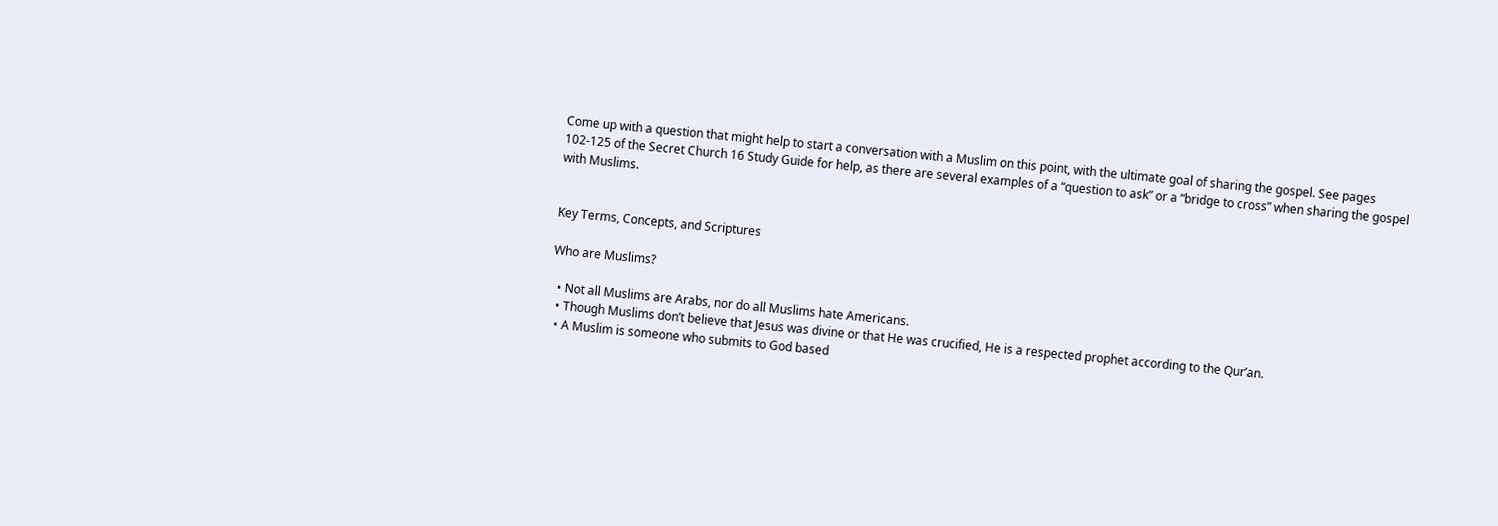Come up with a question that might help to start a conversation with a Muslim on this point, with the ultimate goal of sharing the gospel. See pages 102-125 of the Secret Church 16 Study Guide for help, as there are several examples of a “question to ask” or a “bridge to cross” when sharing the gospel with Muslims.


Key Terms, Concepts, and Scriptures

Who are Muslims?

  • Not all Muslims are Arabs, nor do all Muslims hate Americans.
  • Though Muslims don’t believe that Jesus was divine or that He was crucified, He is a respected prophet according to the Qur’an.
  • A Muslim is someone who submits to God based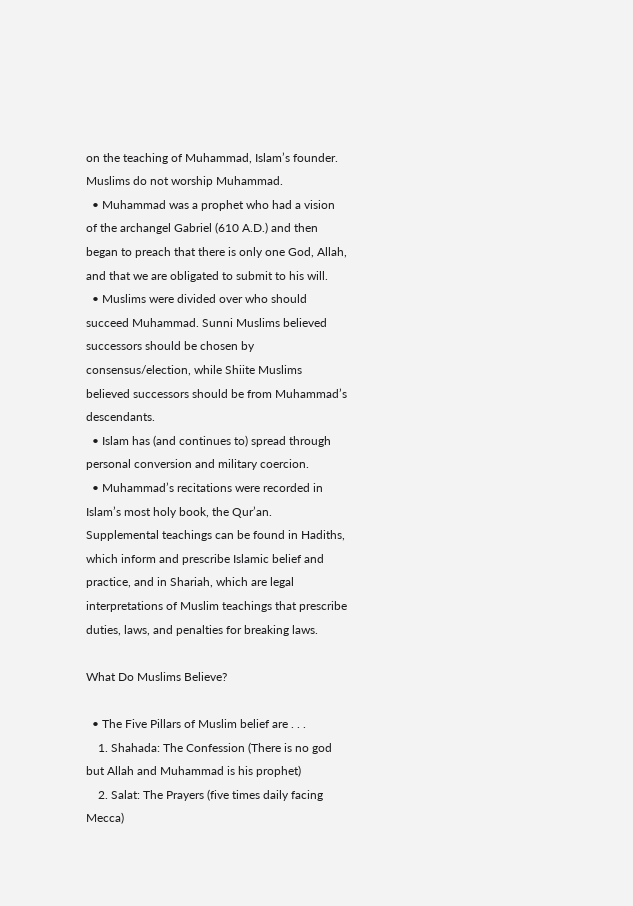on the teaching of Muhammad, Islam’s founder. Muslims do not worship Muhammad.
  • Muhammad was a prophet who had a vision of the archangel Gabriel (610 A.D.) and then began to preach that there is only one God, Allah, and that we are obligated to submit to his will.
  • Muslims were divided over who should succeed Muhammad. Sunni Muslims believed successors should be chosen by consensus/election, while Shiite Muslims believed successors should be from Muhammad’s descendants.
  • Islam has (and continues to) spread through personal conversion and military coercion.
  • Muhammad’s recitations were recorded in Islam’s most holy book, the Qur’an. Supplemental teachings can be found in Hadiths, which inform and prescribe Islamic belief and practice, and in Shariah, which are legal interpretations of Muslim teachings that prescribe duties, laws, and penalties for breaking laws.

What Do Muslims Believe?

  • The Five Pillars of Muslim belief are . . .
    1. Shahada: The Confession (There is no god but Allah and Muhammad is his prophet)
    2. Salat: The Prayers (five times daily facing Mecca)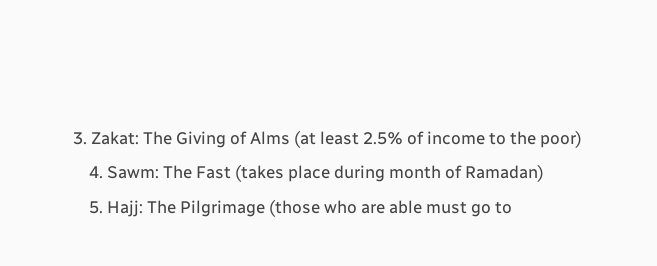3. Zakat: The Giving of Alms (at least 2.5% of income to the poor)
    4. Sawm: The Fast (takes place during month of Ramadan)
    5. Hajj: The Pilgrimage (those who are able must go to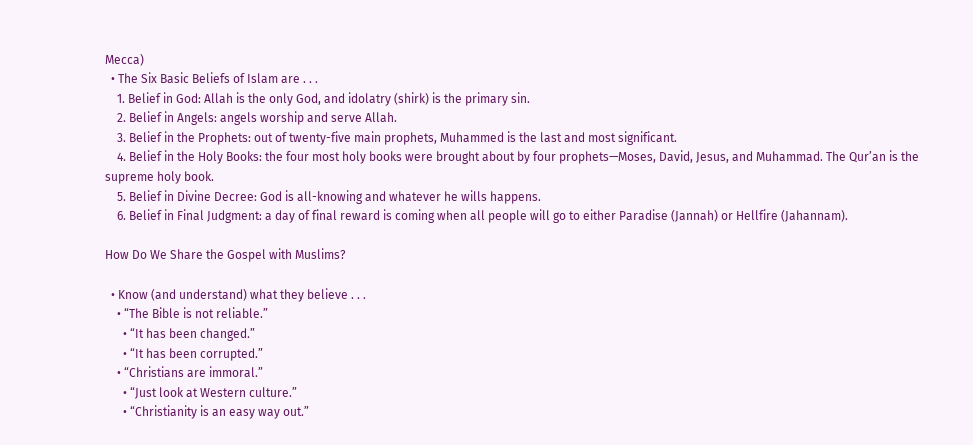Mecca)
  • The Six Basic Beliefs of Islam are . . .
    1. Belief in God: Allah is the only God, and idolatry (shirk) is the primary sin.
    2. Belief in Angels: angels worship and serve Allah.
    3. Belief in the Prophets: out of twenty-five main prophets, Muhammed is the last and most significant.
    4. Belief in the Holy Books: the four most holy books were brought about by four prophets—Moses, David, Jesus, and Muhammad. The Qur’an is the supreme holy book.
    5. Belief in Divine Decree: God is all-knowing and whatever he wills happens.
    6. Belief in Final Judgment: a day of final reward is coming when all people will go to either Paradise (Jannah) or Hellfire (Jahannam).

How Do We Share the Gospel with Muslims?

  • Know (and understand) what they believe . . .
    • “The Bible is not reliable.”
      • “It has been changed.”
      • “It has been corrupted.”
    • “Christians are immoral.”
      • “Just look at Western culture.”
      • “Christianity is an easy way out.”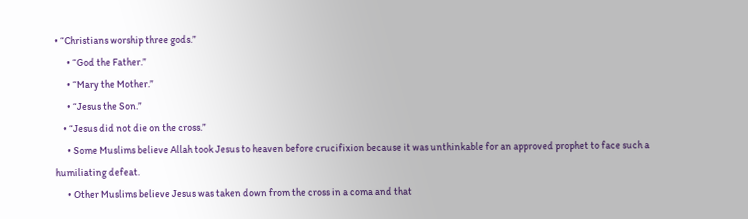• “Christians worship three gods.”
      • “God the Father.”
      • “Mary the Mother.”
      • “Jesus the Son.”
    • “Jesus did not die on the cross.”
      • Some Muslims believe Allah took Jesus to heaven before crucifixion because it was unthinkable for an approved prophet to face such a humiliating defeat.
      • Other Muslims believe Jesus was taken down from the cross in a coma and that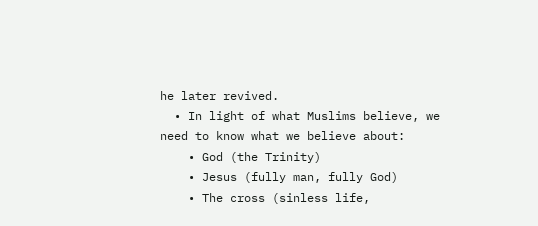he later revived.
  • In light of what Muslims believe, we need to know what we believe about:
    • God (the Trinity)
    • Jesus (fully man, fully God)
    • The cross (sinless life,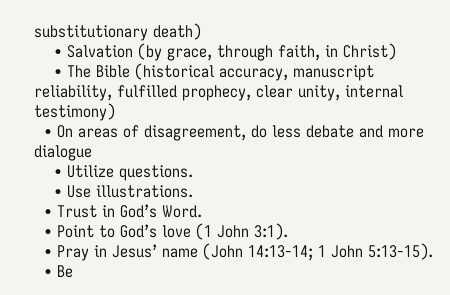substitutionary death)
    • Salvation (by grace, through faith, in Christ)
    • The Bible (historical accuracy, manuscript reliability, fulfilled prophecy, clear unity, internal testimony)
  • On areas of disagreement, do less debate and more dialogue
    • Utilize questions.
    • Use illustrations.
  • Trust in God’s Word.
  • Point to God’s love (1 John 3:1).
  • Pray in Jesus’ name (John 14:13-14; 1 John 5:13-15).
  • Be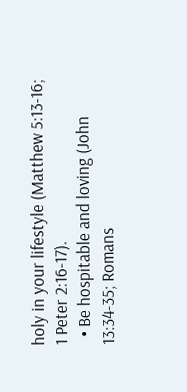holy in your lifestyle (Matthew 5:13-16; 1 Peter 2:16-17).
  • Be hospitable and loving (John 13:34-35; Romans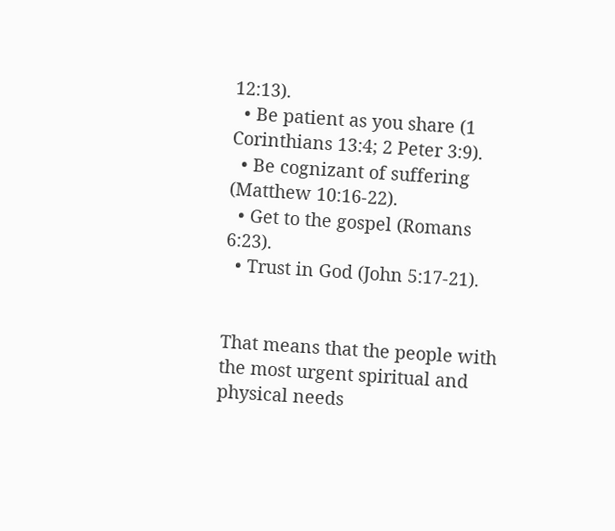12:13).
  • Be patient as you share (1 Corinthians 13:4; 2 Peter 3:9).
  • Be cognizant of suffering (Matthew 10:16-22).
  • Get to the gospel (Romans 6:23).
  • Trust in God (John 5:17-21).


That means that the people with the most urgent spiritual and physical needs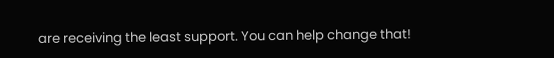are receiving the least support. You can help change that!